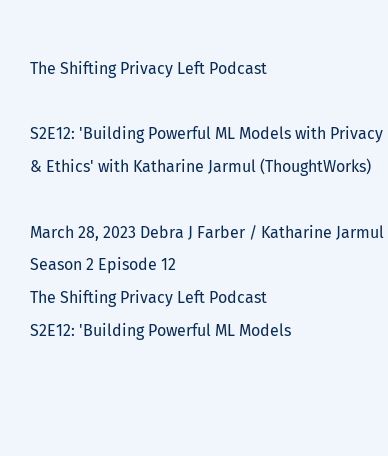The Shifting Privacy Left Podcast

S2E12: 'Building Powerful ML Models with Privacy & Ethics' with Katharine Jarmul (ThoughtWorks)

March 28, 2023 Debra J Farber / Katharine Jarmul Season 2 Episode 12
The Shifting Privacy Left Podcast
S2E12: 'Building Powerful ML Models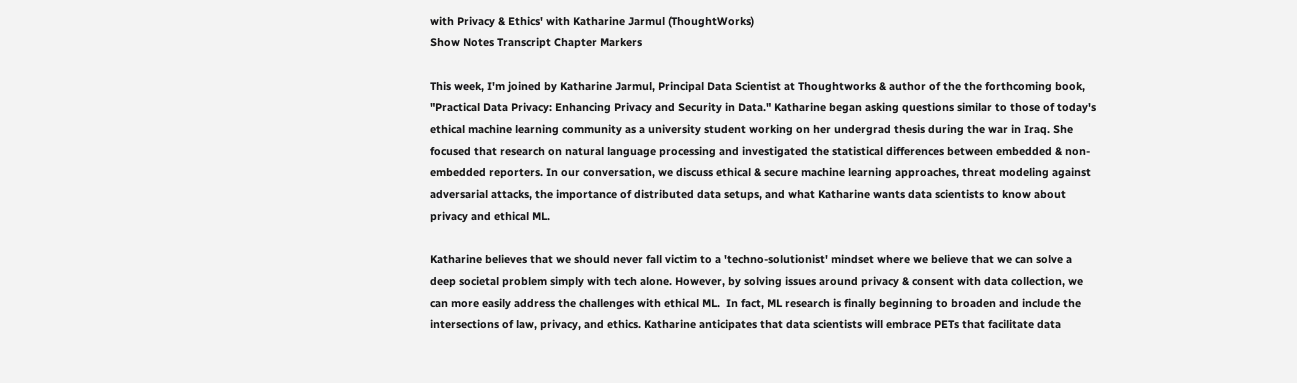with Privacy & Ethics' with Katharine Jarmul (ThoughtWorks)
Show Notes Transcript Chapter Markers

This week, I'm joined by Katharine Jarmul, Principal Data Scientist at Thoughtworks & author of the the forthcoming book, "Practical Data Privacy: Enhancing Privacy and Security in Data." Katharine began asking questions similar to those of today's ethical machine learning community as a university student working on her undergrad thesis during the war in Iraq. She focused that research on natural language processing and investigated the statistical differences between embedded & non-embedded reporters. In our conversation, we discuss ethical & secure machine learning approaches, threat modeling against adversarial attacks, the importance of distributed data setups, and what Katharine wants data scientists to know about privacy and ethical ML.

Katharine believes that we should never fall victim to a 'techno-solutionist' mindset where we believe that we can solve a deep societal problem simply with tech alone. However, by solving issues around privacy & consent with data collection, we can more easily address the challenges with ethical ML.  In fact, ML research is finally beginning to broaden and include the intersections of law, privacy, and ethics. Katharine anticipates that data scientists will embrace PETs that facilitate data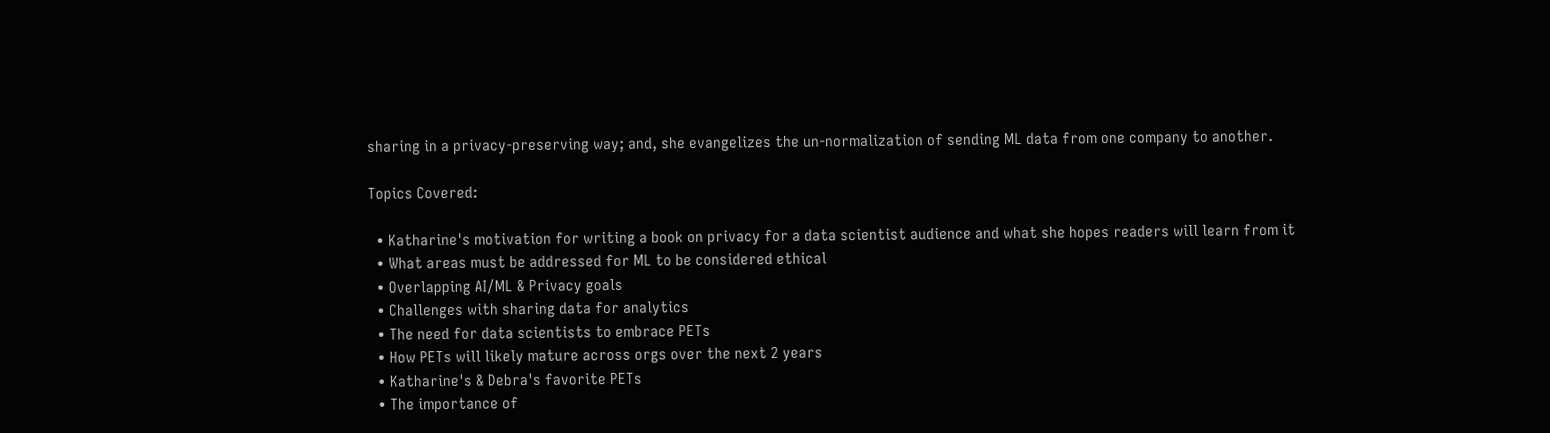sharing in a privacy-preserving way; and, she evangelizes the un-normalization of sending ML data from one company to another.

Topics Covered:

  • Katharine's motivation for writing a book on privacy for a data scientist audience and what she hopes readers will learn from it
  • What areas must be addressed for ML to be considered ethical
  • Overlapping AI/ML & Privacy goals
  • Challenges with sharing data for analytics
  • The need for data scientists to embrace PETs
  • How PETs will likely mature across orgs over the next 2 years
  • Katharine's & Debra's favorite PETs
  • The importance of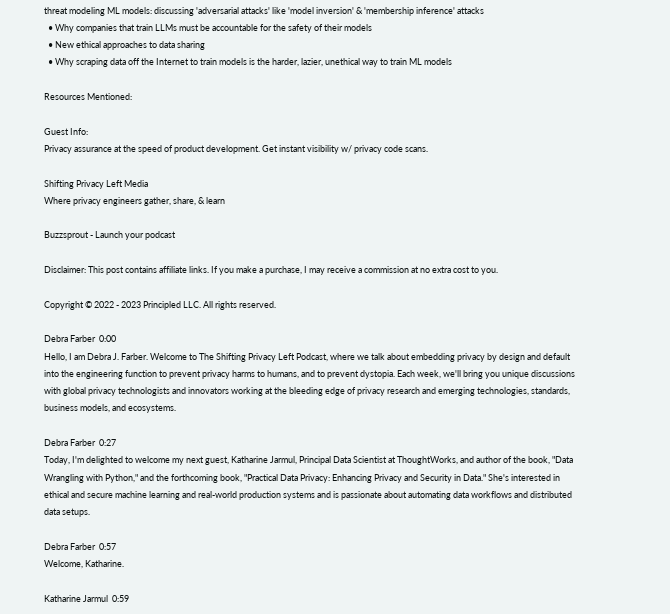threat modeling ML models: discussing 'adversarial attacks' like 'model inversion' & 'membership inference' attacks
  • Why companies that train LLMs must be accountable for the safety of their models
  • New ethical approaches to data sharing
  • Why scraping data off the Internet to train models is the harder, lazier, unethical way to train ML models

Resources Mentioned:

Guest Info:
Privacy assurance at the speed of product development. Get instant visibility w/ privacy code scans.

Shifting Privacy Left Media
Where privacy engineers gather, share, & learn

Buzzsprout - Launch your podcast

Disclaimer: This post contains affiliate links. If you make a purchase, I may receive a commission at no extra cost to you.

Copyright © 2022 - 2023 Principled LLC. All rights reserved.

Debra Farber  0:00
Hello, I am Debra J. Farber. Welcome to The Shifting Privacy Left Podcast, where we talk about embedding privacy by design and default into the engineering function to prevent privacy harms to humans, and to prevent dystopia. Each week, we'll bring you unique discussions with global privacy technologists and innovators working at the bleeding edge of privacy research and emerging technologies, standards, business models, and ecosystems.

Debra Farber  0:27
Today, I'm delighted to welcome my next guest, Katharine Jarmul, Principal Data Scientist at ThoughtWorks, and author of the book, "Data Wrangling with Python," and the forthcoming book, "Practical Data Privacy: Enhancing Privacy and Security in Data." She's interested in ethical and secure machine learning and real-world production systems and is passionate about automating data workflows and distributed data setups.

Debra Farber  0:57
Welcome, Katharine.

Katharine Jarmul  0:59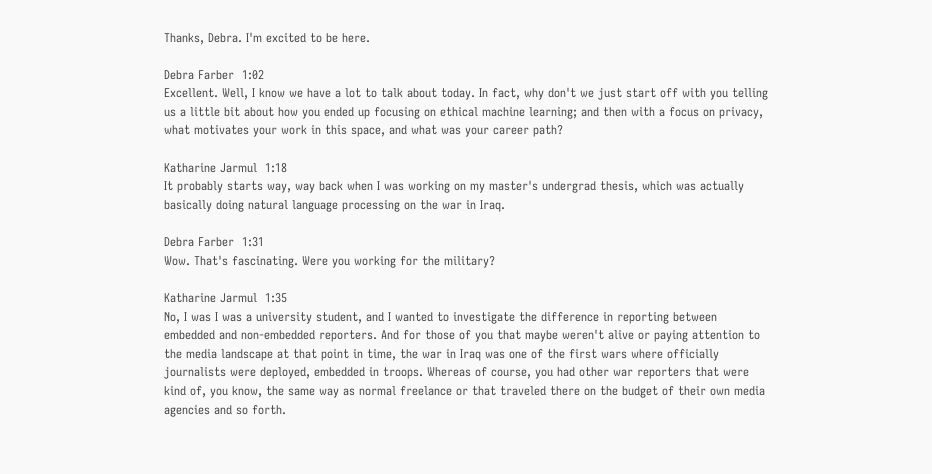Thanks, Debra. I'm excited to be here.

Debra Farber  1:02
Excellent. Well, I know we have a lot to talk about today. In fact, why don't we just start off with you telling us a little bit about how you ended up focusing on ethical machine learning; and then with a focus on privacy, what motivates your work in this space, and what was your career path?

Katharine Jarmul  1:18
It probably starts way, way back when I was working on my master's undergrad thesis, which was actually basically doing natural language processing on the war in Iraq.

Debra Farber  1:31
Wow. That's fascinating. Were you working for the military?

Katharine Jarmul  1:35
No, I was I was a university student, and I wanted to investigate the difference in reporting between embedded and non-embedded reporters. And for those of you that maybe weren't alive or paying attention to the media landscape at that point in time, the war in Iraq was one of the first wars where officially journalists were deployed, embedded in troops. Whereas of course, you had other war reporters that were kind of, you know, the same way as normal freelance or that traveled there on the budget of their own media agencies and so forth.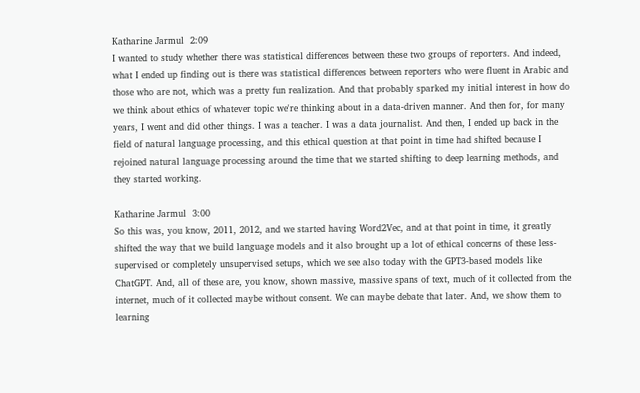Katharine Jarmul  2:09
I wanted to study whether there was statistical differences between these two groups of reporters. And indeed, what I ended up finding out is there was statistical differences between reporters who were fluent in Arabic and those who are not, which was a pretty fun realization. And that probably sparked my initial interest in how do we think about ethics of whatever topic we're thinking about in a data-driven manner. And then for, for many years, I went and did other things. I was a teacher. I was a data journalist. And then, I ended up back in the field of natural language processing, and this ethical question at that point in time had shifted because I rejoined natural language processing around the time that we started shifting to deep learning methods, and they started working.

Katharine Jarmul  3:00
So this was, you know, 2011, 2012, and we started having Word2Vec, and at that point in time, it greatly shifted the way that we build language models and it also brought up a lot of ethical concerns of these less-supervised or completely unsupervised setups, which we see also today with the GPT3-based models like ChatGPT. And, all of these are, you know, shown massive, massive spans of text, much of it collected from the internet, much of it collected maybe without consent. We can maybe debate that later. And, we show them to learning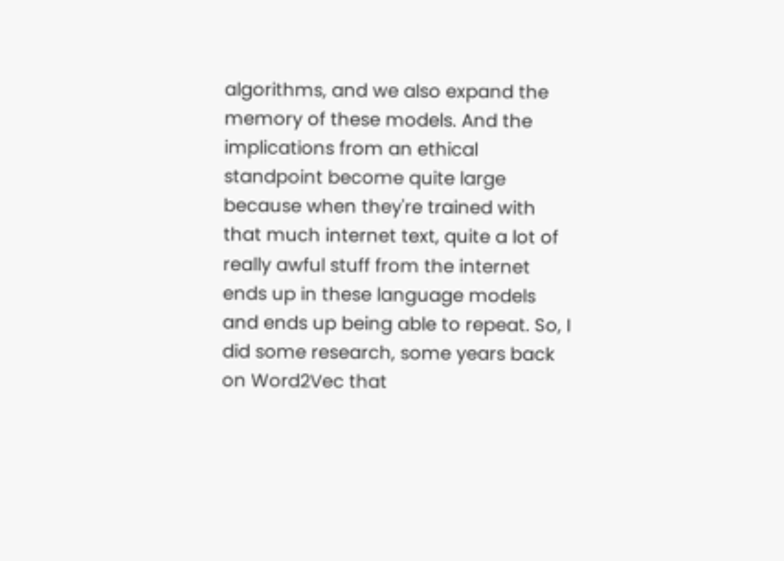algorithms, and we also expand the memory of these models. And the implications from an ethical standpoint become quite large because when they're trained with that much internet text, quite a lot of really awful stuff from the internet ends up in these language models and ends up being able to repeat. So, I did some research, some years back on Word2Vec that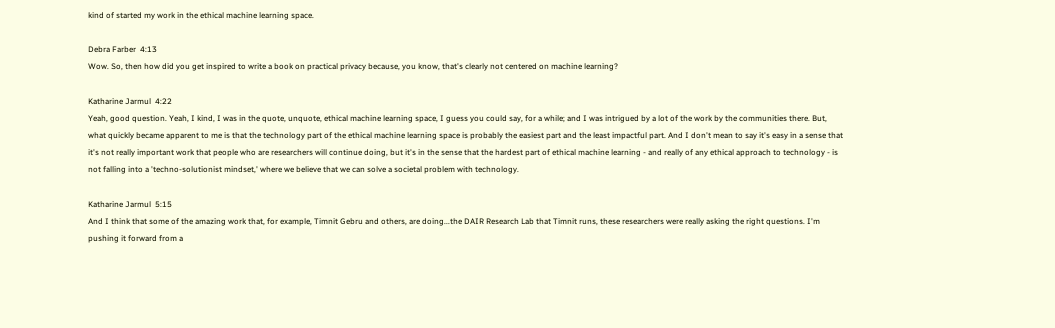kind of started my work in the ethical machine learning space.

Debra Farber  4:13
Wow. So, then how did you get inspired to write a book on practical privacy because, you know, that's clearly not centered on machine learning?

Katharine Jarmul  4:22
Yeah, good question. Yeah, I kind, I was in the quote, unquote, ethical machine learning space, I guess you could say, for a while; and I was intrigued by a lot of the work by the communities there. But, what quickly became apparent to me is that the technology part of the ethical machine learning space is probably the easiest part and the least impactful part. And I don't mean to say it's easy in a sense that it's not really important work that people who are researchers will continue doing, but it's in the sense that the hardest part of ethical machine learning - and really of any ethical approach to technology - is not falling into a 'techno-solutionist mindset,' where we believe that we can solve a societal problem with technology.

Katharine Jarmul  5:15
And I think that some of the amazing work that, for example, Timnit Gebru and others, are doing...the DAIR Research Lab that Timnit runs, these researchers were really asking the right questions. I'm pushing it forward from a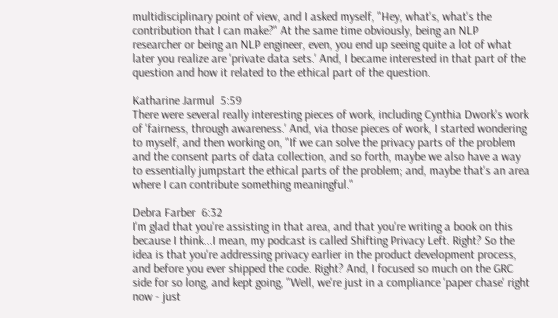multidisciplinary point of view, and I asked myself, "Hey, what's, what's the contribution that I can make?" At the same time obviously, being an NLP researcher or being an NLP engineer, even, you end up seeing quite a lot of what later you realize are 'private data sets.' And, I became interested in that part of the question and how it related to the ethical part of the question.

Katharine Jarmul  5:59
There were several really interesting pieces of work, including Cynthia Dwork's work of 'fairness, through awareness.' And, via those pieces of work, I started wondering to myself, and then working on, "If we can solve the privacy parts of the problem and the consent parts of data collection, and so forth, maybe we also have a way to essentially jumpstart the ethical parts of the problem; and, maybe that's an area where I can contribute something meaningful."

Debra Farber  6:32
I'm glad that you're assisting in that area, and that you're writing a book on this because I think...I mean, my podcast is called Shifting Privacy Left. Right? So the idea is that you're addressing privacy earlier in the product development process, and before you ever shipped the code. Right? And, I focused so much on the GRC side for so long, and kept going, "Well, we're just in a compliance 'paper chase' right now - just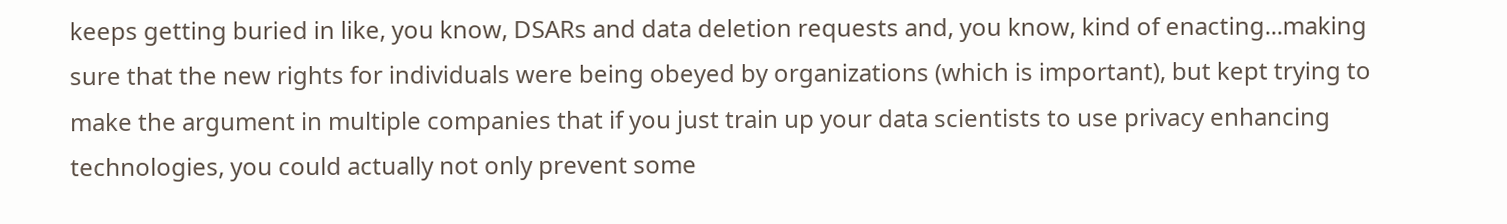keeps getting buried in like, you know, DSARs and data deletion requests and, you know, kind of enacting...making sure that the new rights for individuals were being obeyed by organizations (which is important), but kept trying to make the argument in multiple companies that if you just train up your data scientists to use privacy enhancing technologies, you could actually not only prevent some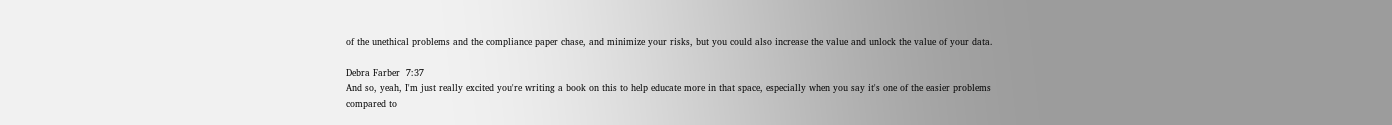of the unethical problems and the compliance paper chase, and minimize your risks, but you could also increase the value and unlock the value of your data.

Debra Farber  7:37
And so, yeah, I'm just really excited you're writing a book on this to help educate more in that space, especially when you say it's one of the easier problems compared to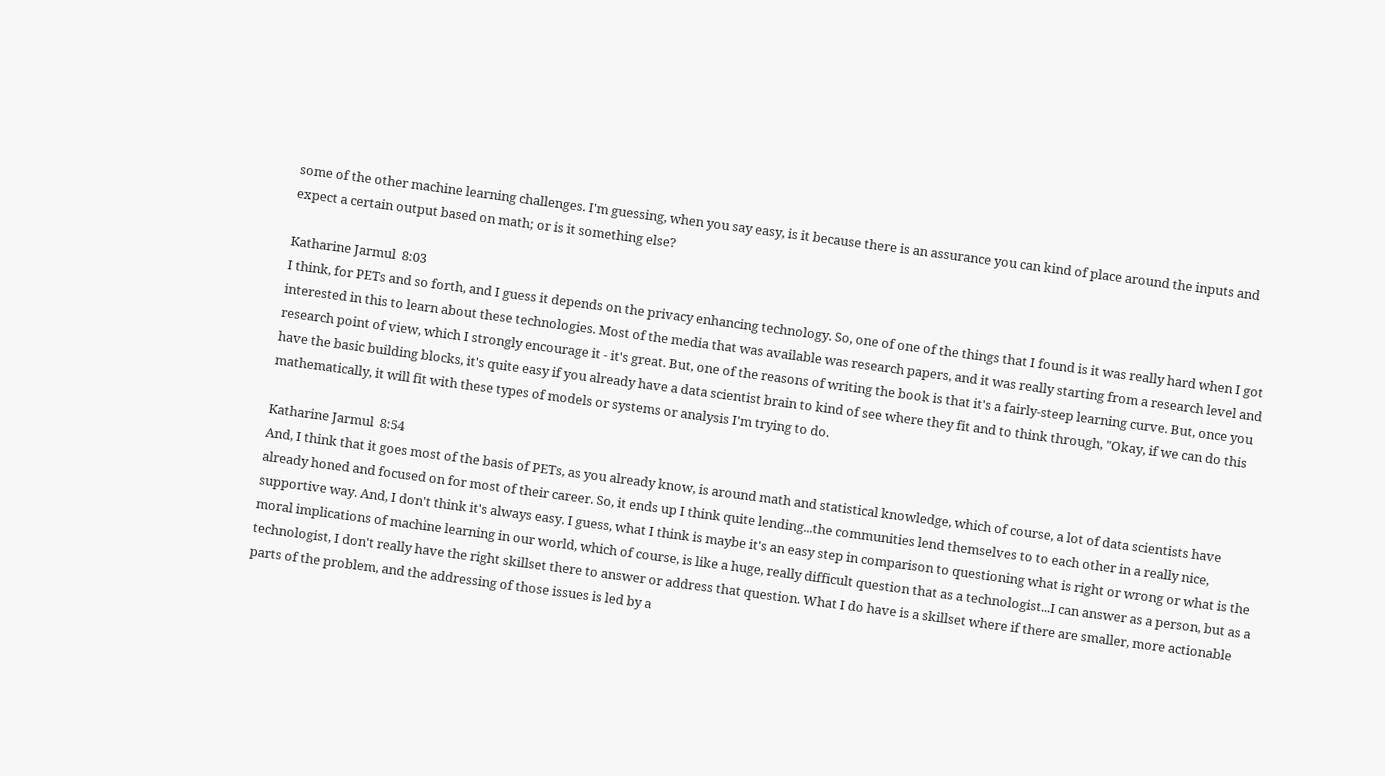some of the other machine learning challenges. I'm guessing, when you say easy, is it because there is an assurance you can kind of place around the inputs and expect a certain output based on math; or is it something else?

Katharine Jarmul  8:03
I think, for PETs and so forth, and I guess it depends on the privacy enhancing technology. So, one of one of the things that I found is it was really hard when I got interested in this to learn about these technologies. Most of the media that was available was research papers, and it was really starting from a research level and research point of view, which I strongly encourage it - it's great. But, one of the reasons of writing the book is that it's a fairly-steep learning curve. But, once you have the basic building blocks, it's quite easy if you already have a data scientist brain to kind of see where they fit and to think through, "Okay, if we can do this mathematically, it will fit with these types of models or systems or analysis I'm trying to do.

Katharine Jarmul  8:54
And, I think that it goes most of the basis of PETs, as you already know, is around math and statistical knowledge, which of course, a lot of data scientists have already honed and focused on for most of their career. So, it ends up I think quite lending...the communities lend themselves to to each other in a really nice, supportive way. And, I don't think it's always easy. I guess, what I think is maybe it's an easy step in comparison to questioning what is right or wrong or what is the moral implications of machine learning in our world, which of course, is like a huge, really difficult question that as a technologist...I can answer as a person, but as a technologist, I don't really have the right skillset there to answer or address that question. What I do have is a skillset where if there are smaller, more actionable parts of the problem, and the addressing of those issues is led by a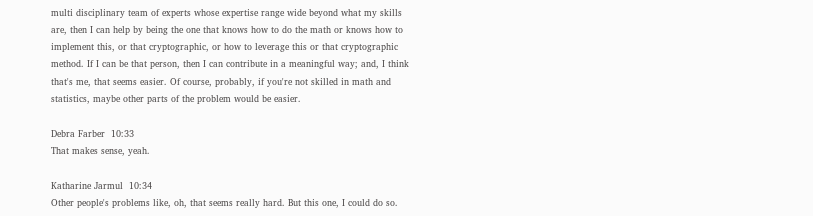multi disciplinary team of experts whose expertise range wide beyond what my skills are, then I can help by being the one that knows how to do the math or knows how to implement this, or that cryptographic, or how to leverage this or that cryptographic method. If I can be that person, then I can contribute in a meaningful way; and, I think that's me, that seems easier. Of course, probably, if you're not skilled in math and statistics, maybe other parts of the problem would be easier.

Debra Farber  10:33
That makes sense, yeah.

Katharine Jarmul  10:34
Other people's problems like, oh, that seems really hard. But this one, I could do so.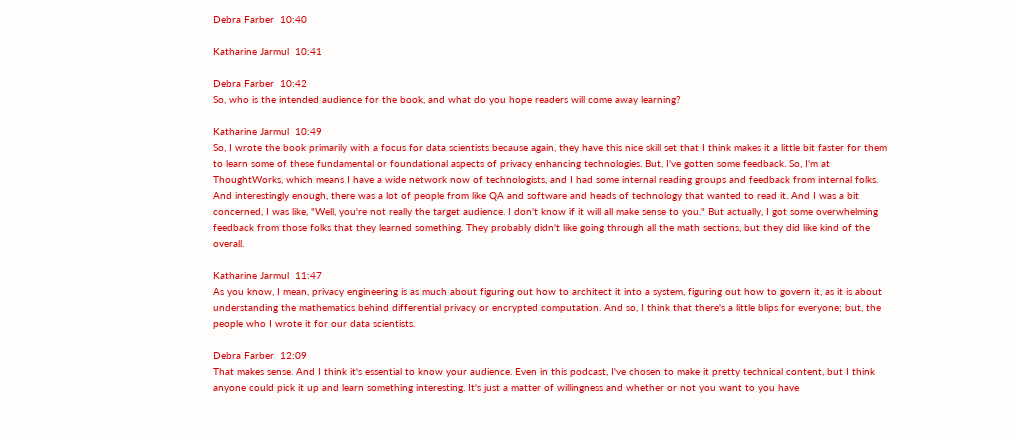Debra Farber  10:40

Katharine Jarmul  10:41

Debra Farber  10:42
So, who is the intended audience for the book, and what do you hope readers will come away learning?

Katharine Jarmul  10:49
So, I wrote the book primarily with a focus for data scientists because again, they have this nice skill set that I think makes it a little bit faster for them to learn some of these fundamental or foundational aspects of privacy enhancing technologies. But, I've gotten some feedback. So, I'm at ThoughtWorks, which means I have a wide network now of technologists, and I had some internal reading groups and feedback from internal folks. And interestingly enough, there was a lot of people from like QA and software and heads of technology that wanted to read it. And I was a bit concerned, I was like, "Well, you're not really the target audience. I don't know if it will all make sense to you." But actually, I got some overwhelming feedback from those folks that they learned something. They probably didn't like going through all the math sections, but they did like kind of the overall.

Katharine Jarmul  11:47
As you know, I mean, privacy engineering is as much about figuring out how to architect it into a system, figuring out how to govern it, as it is about understanding the mathematics behind differential privacy or encrypted computation. And so, I think that there's a little blips for everyone; but, the people who I wrote it for our data scientists.

Debra Farber  12:09
That makes sense. And I think it's essential to know your audience. Even in this podcast, I've chosen to make it pretty technical content, but I think anyone could pick it up and learn something interesting. It's just a matter of willingness and whether or not you want to you have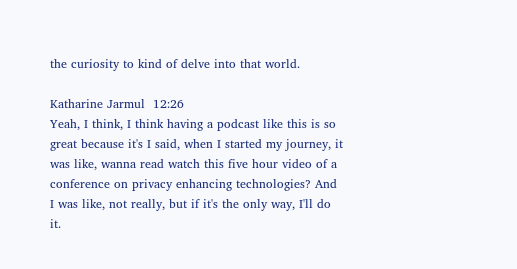the curiosity to kind of delve into that world.

Katharine Jarmul  12:26
Yeah, I think, I think having a podcast like this is so great because it's I said, when I started my journey, it was like, wanna read watch this five hour video of a conference on privacy enhancing technologies? And I was like, not really, but if it's the only way, I'll do it.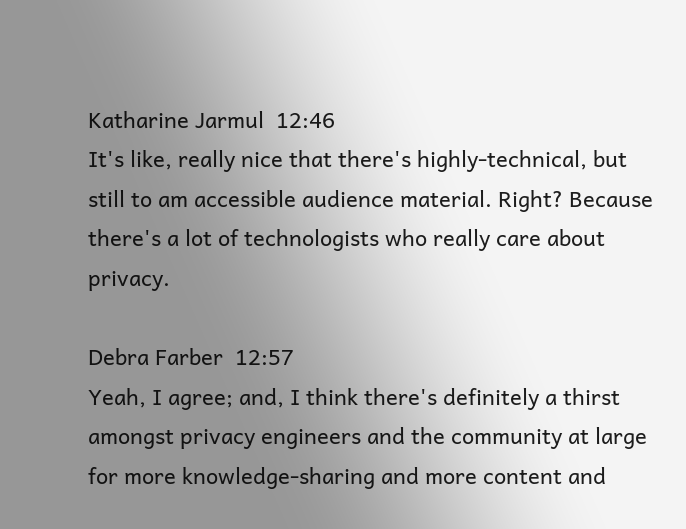Katharine Jarmul  12:46
It's like, really nice that there's highly-technical, but still to am accessible audience material. Right? Because there's a lot of technologists who really care about privacy.

Debra Farber  12:57
Yeah, I agree; and, I think there's definitely a thirst amongst privacy engineers and the community at large for more knowledge-sharing and more content and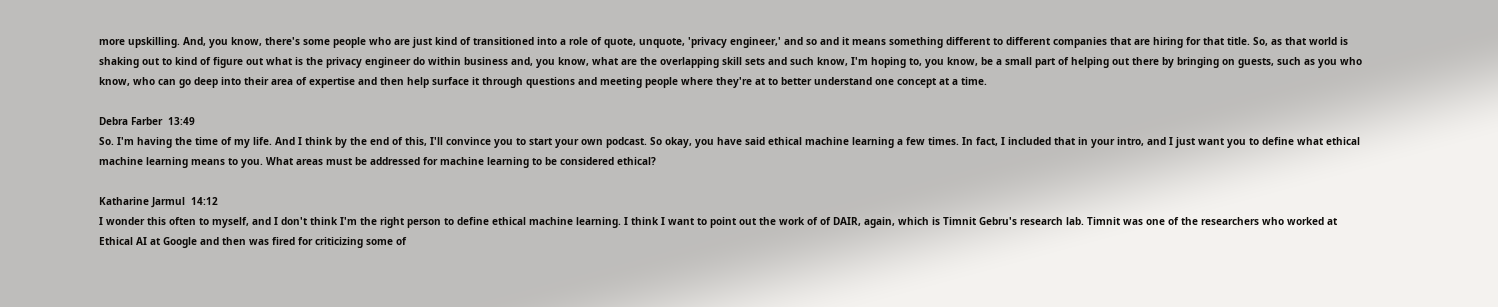more upskilling. And, you know, there's some people who are just kind of transitioned into a role of quote, unquote, 'privacy engineer,' and so and it means something different to different companies that are hiring for that title. So, as that world is shaking out to kind of figure out what is the privacy engineer do within business and, you know, what are the overlapping skill sets and such know, I'm hoping to, you know, be a small part of helping out there by bringing on guests, such as you who know, who can go deep into their area of expertise and then help surface it through questions and meeting people where they're at to better understand one concept at a time.

Debra Farber  13:49
So. I'm having the time of my life. And I think by the end of this, I'll convince you to start your own podcast. So okay, you have said ethical machine learning a few times. In fact, I included that in your intro, and I just want you to define what ethical machine learning means to you. What areas must be addressed for machine learning to be considered ethical?

Katharine Jarmul  14:12
I wonder this often to myself, and I don't think I'm the right person to define ethical machine learning. I think I want to point out the work of of DAIR, again, which is Timnit Gebru's research lab. Timnit was one of the researchers who worked at Ethical AI at Google and then was fired for criticizing some of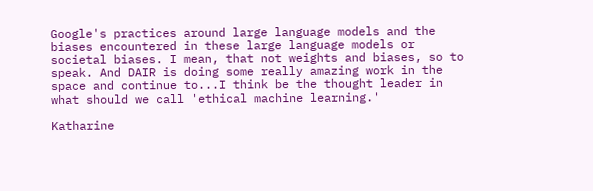Google's practices around large language models and the biases encountered in these large language models or societal biases. I mean, that not weights and biases, so to speak. And DAIR is doing some really amazing work in the space and continue to...I think be the thought leader in what should we call 'ethical machine learning.'

Katharine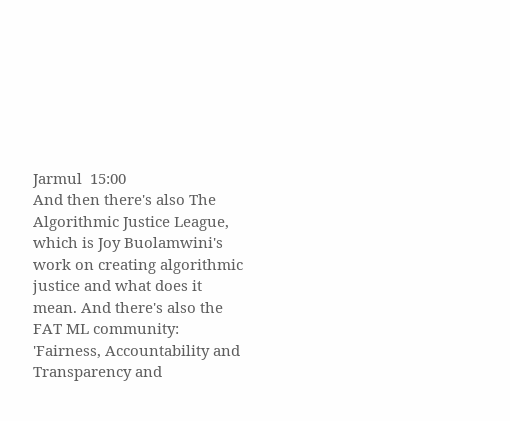Jarmul  15:00
And then there's also The Algorithmic Justice League, which is Joy Buolamwini's work on creating algorithmic justice and what does it mean. And there's also the FAT ML community: 'Fairness, Accountability and Transparency and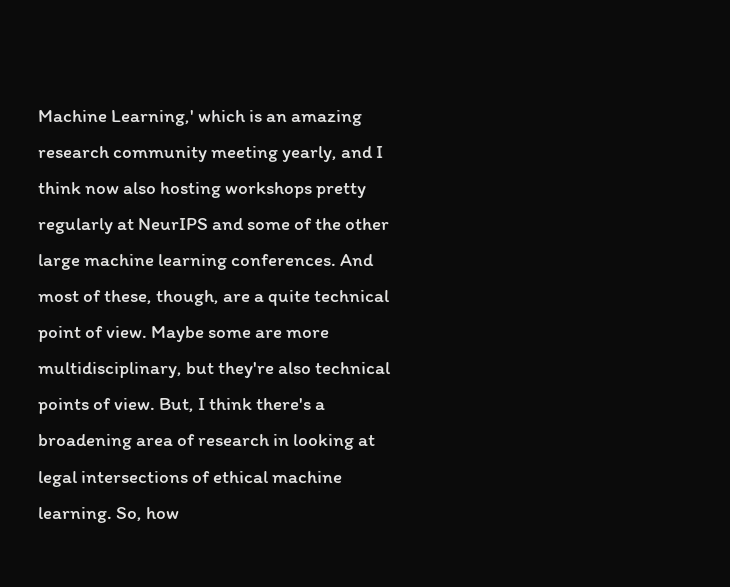Machine Learning,' which is an amazing research community meeting yearly, and I think now also hosting workshops pretty regularly at NeurIPS and some of the other large machine learning conferences. And most of these, though, are a quite technical point of view. Maybe some are more multidisciplinary, but they're also technical points of view. But, I think there's a broadening area of research in looking at legal intersections of ethical machine learning. So, how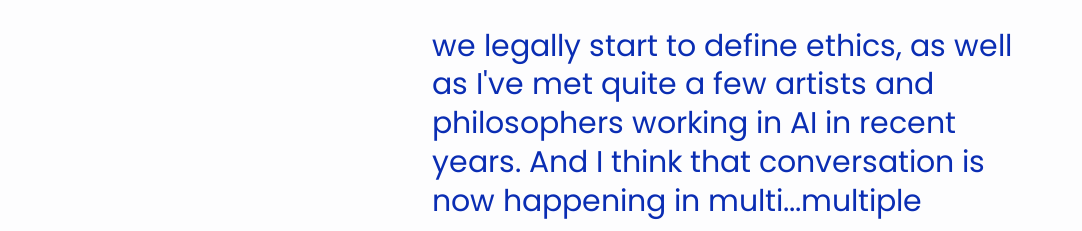we legally start to define ethics, as well as I've met quite a few artists and philosophers working in AI in recent years. And I think that conversation is now happening in multi...multiple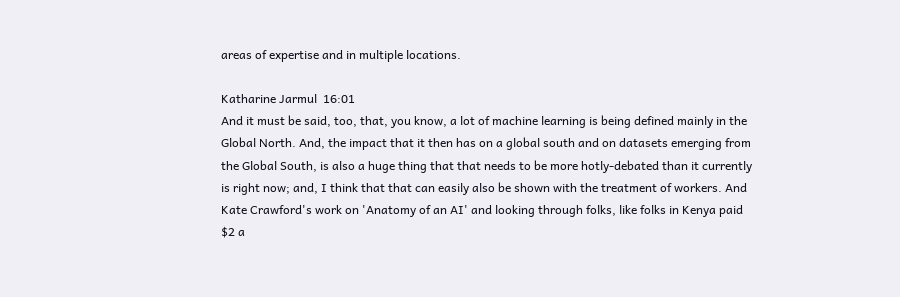areas of expertise and in multiple locations.

Katharine Jarmul  16:01
And it must be said, too, that, you know, a lot of machine learning is being defined mainly in the Global North. And, the impact that it then has on a global south and on datasets emerging from the Global South, is also a huge thing that that needs to be more hotly-debated than it currently is right now; and, I think that that can easily also be shown with the treatment of workers. And Kate Crawford's work on 'Anatomy of an AI' and looking through folks, like folks in Kenya paid $2 a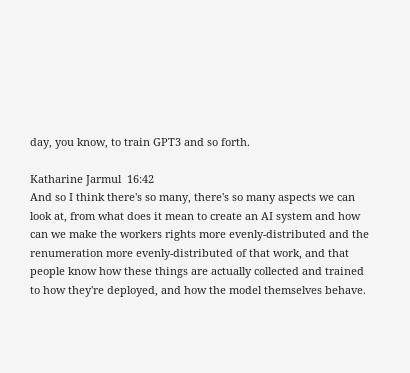day, you know, to train GPT3 and so forth.

Katharine Jarmul  16:42
And so I think there's so many, there's so many aspects we can look at, from what does it mean to create an AI system and how can we make the workers rights more evenly-distributed and the renumeration more evenly-distributed of that work, and that people know how these things are actually collected and trained to how they're deployed, and how the model themselves behave.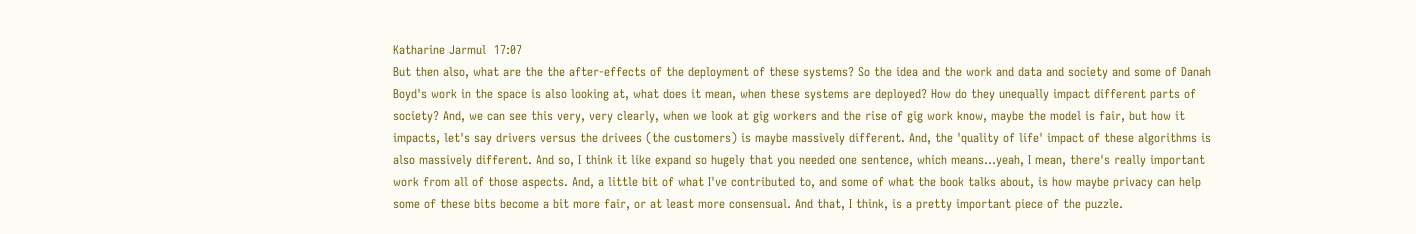Katharine Jarmul  17:07
But then also, what are the the after-effects of the deployment of these systems? So the idea and the work and data and society and some of Danah Boyd's work in the space is also looking at, what does it mean, when these systems are deployed? How do they unequally impact different parts of society? And, we can see this very, very clearly, when we look at gig workers and the rise of gig work know, maybe the model is fair, but how it impacts, let's say drivers versus the drivees (the customers) is maybe massively different. And, the 'quality of life' impact of these algorithms is also massively different. And so, I think it like expand so hugely that you needed one sentence, which means...yeah, I mean, there's really important work from all of those aspects. And, a little bit of what I've contributed to, and some of what the book talks about, is how maybe privacy can help some of these bits become a bit more fair, or at least more consensual. And that, I think, is a pretty important piece of the puzzle.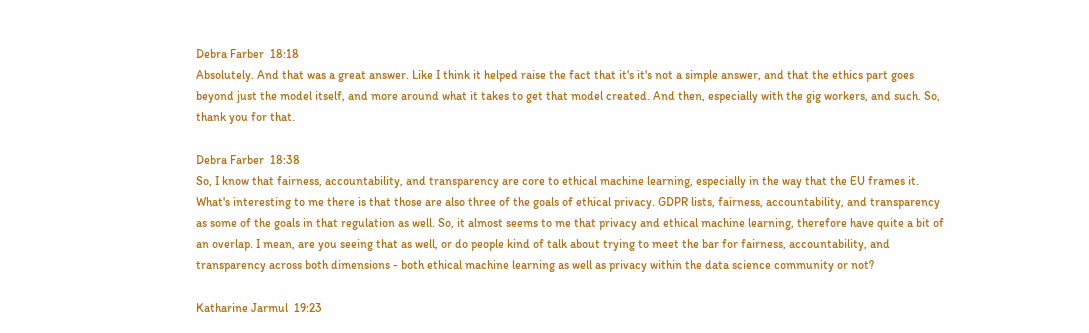Debra Farber  18:18
Absolutely. And that was a great answer. Like I think it helped raise the fact that it's it's not a simple answer, and that the ethics part goes beyond just the model itself, and more around what it takes to get that model created. And then, especially with the gig workers, and such. So, thank you for that.

Debra Farber  18:38
So, I know that fairness, accountability, and transparency are core to ethical machine learning, especially in the way that the EU frames it. What's interesting to me there is that those are also three of the goals of ethical privacy. GDPR lists, fairness, accountability, and transparency as some of the goals in that regulation as well. So, it almost seems to me that privacy and ethical machine learning, therefore have quite a bit of an overlap. I mean, are you seeing that as well, or do people kind of talk about trying to meet the bar for fairness, accountability, and transparency across both dimensions - both ethical machine learning as well as privacy within the data science community or not?

Katharine Jarmul  19:23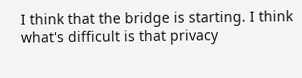I think that the bridge is starting. I think what's difficult is that privacy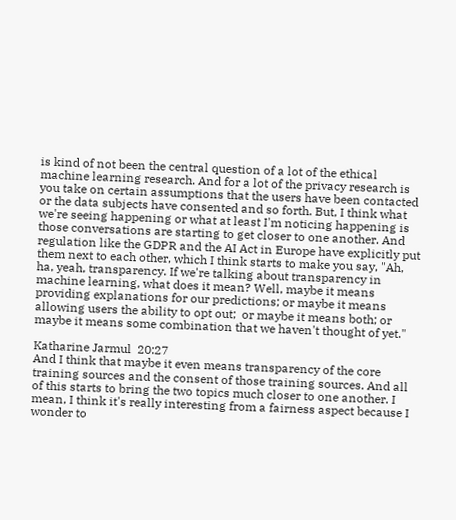is kind of not been the central question of a lot of the ethical machine learning research. And for a lot of the privacy research is you take on certain assumptions that the users have been contacted or the data subjects have consented and so forth. But, I think what we're seeing happening or what at least I'm noticing happening is those conversations are starting to get closer to one another. And regulation like the GDPR and the AI Act in Europe have explicitly put them next to each other, which I think starts to make you say, "Ah, ha, yeah, transparency. If we're talking about transparency in machine learning, what does it mean? Well, maybe it means providing explanations for our predictions; or maybe it means allowing users the ability to opt out;  or maybe it means both; or maybe it means some combination that we haven't thought of yet."

Katharine Jarmul  20:27
And I think that maybe it even means transparency of the core training sources and the consent of those training sources. And all of this starts to bring the two topics much closer to one another. I mean, I think it's really interesting from a fairness aspect because I wonder to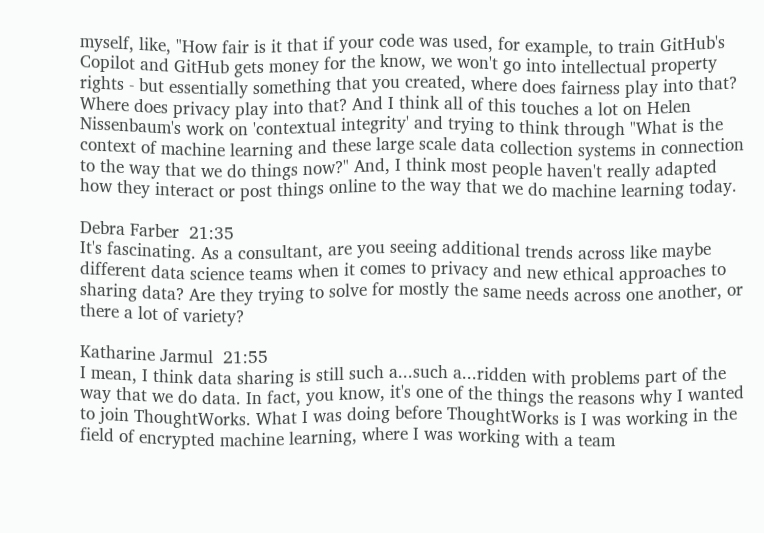myself, like, "How fair is it that if your code was used, for example, to train GitHub's Copilot and GitHub gets money for the know, we won't go into intellectual property rights - but essentially something that you created, where does fairness play into that? Where does privacy play into that? And I think all of this touches a lot on Helen Nissenbaum's work on 'contextual integrity' and trying to think through "What is the context of machine learning and these large scale data collection systems in connection to the way that we do things now?" And, I think most people haven't really adapted how they interact or post things online to the way that we do machine learning today.

Debra Farber  21:35
It's fascinating. As a consultant, are you seeing additional trends across like maybe different data science teams when it comes to privacy and new ethical approaches to sharing data? Are they trying to solve for mostly the same needs across one another, or there a lot of variety?

Katharine Jarmul  21:55
I mean, I think data sharing is still such a...such a...ridden with problems part of the way that we do data. In fact, you know, it's one of the things the reasons why I wanted to join ThoughtWorks. What I was doing before ThoughtWorks is I was working in the field of encrypted machine learning, where I was working with a team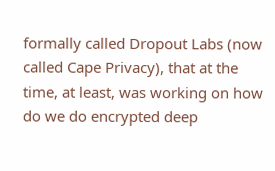formally called Dropout Labs (now called Cape Privacy), that at the time, at least, was working on how do we do encrypted deep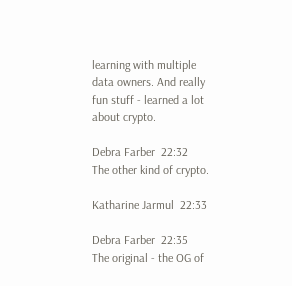learning with multiple data owners. And really fun stuff - learned a lot about crypto.

Debra Farber  22:32
The other kind of crypto.

Katharine Jarmul  22:33

Debra Farber  22:35
The original - the OG of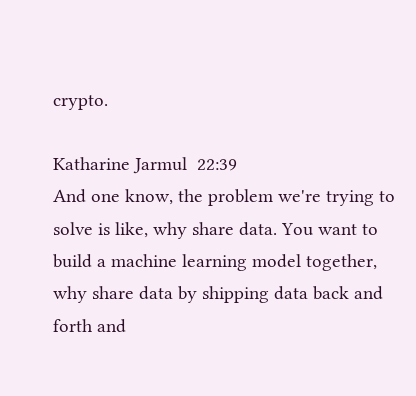crypto.

Katharine Jarmul  22:39
And one know, the problem we're trying to solve is like, why share data. You want to build a machine learning model together, why share data by shipping data back and forth and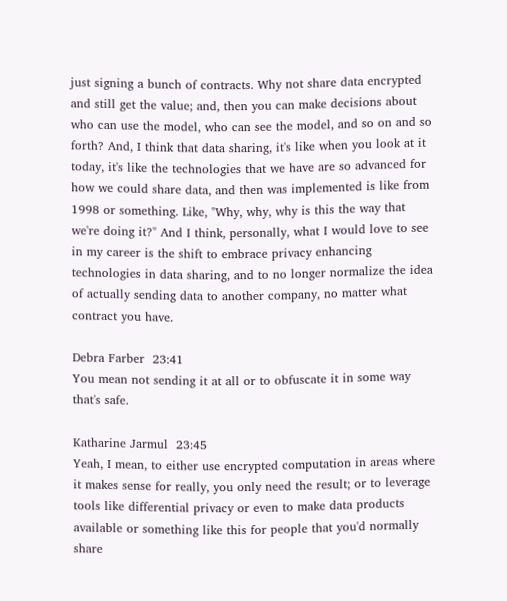just signing a bunch of contracts. Why not share data encrypted and still get the value; and, then you can make decisions about who can use the model, who can see the model, and so on and so forth? And, I think that data sharing, it's like when you look at it today, it's like the technologies that we have are so advanced for how we could share data, and then was implemented is like from 1998 or something. Like, "Why, why, why is this the way that we're doing it?" And I think, personally, what I would love to see in my career is the shift to embrace privacy enhancing technologies in data sharing, and to no longer normalize the idea of actually sending data to another company, no matter what contract you have.

Debra Farber  23:41
You mean not sending it at all or to obfuscate it in some way that's safe.

Katharine Jarmul  23:45
Yeah, I mean, to either use encrypted computation in areas where it makes sense for really, you only need the result; or to leverage tools like differential privacy or even to make data products available or something like this for people that you'd normally share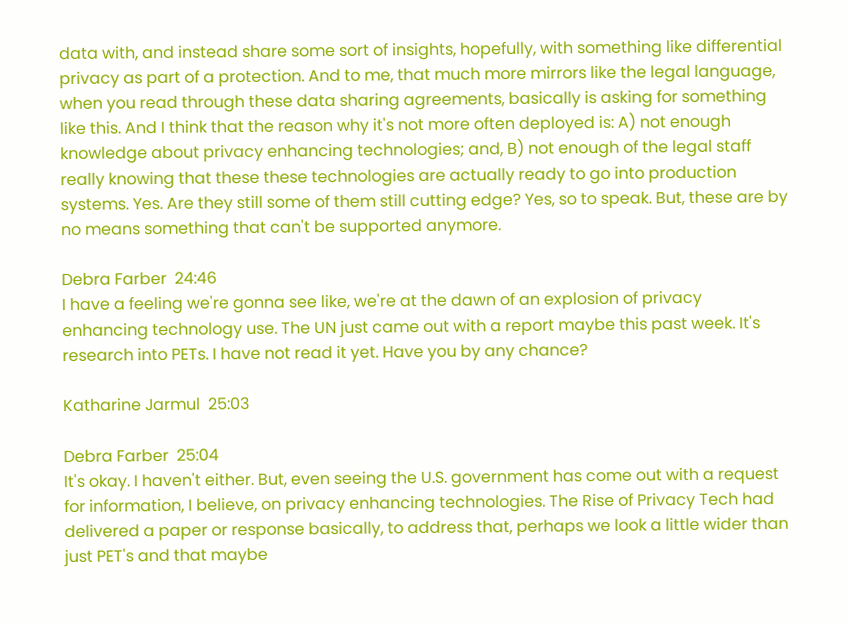data with, and instead share some sort of insights, hopefully, with something like differential privacy as part of a protection. And to me, that much more mirrors like the legal language, when you read through these data sharing agreements, basically is asking for something like this. And I think that the reason why it's not more often deployed is: A) not enough knowledge about privacy enhancing technologies; and, B) not enough of the legal staff really knowing that these these technologies are actually ready to go into production systems. Yes. Are they still some of them still cutting edge? Yes, so to speak. But, these are by no means something that can't be supported anymore.

Debra Farber  24:46
I have a feeling we're gonna see like, we're at the dawn of an explosion of privacy enhancing technology use. The UN just came out with a report maybe this past week. It's research into PETs. I have not read it yet. Have you by any chance?

Katharine Jarmul  25:03

Debra Farber  25:04
It's okay. I haven't either. But, even seeing the U.S. government has come out with a request for information, I believe, on privacy enhancing technologies. The Rise of Privacy Tech had delivered a paper or response basically, to address that, perhaps we look a little wider than just PET's and that maybe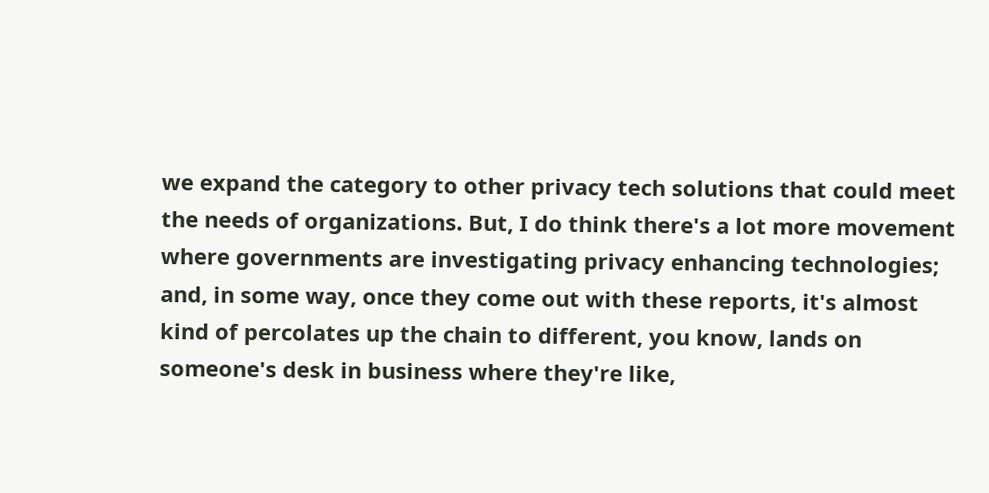we expand the category to other privacy tech solutions that could meet the needs of organizations. But, I do think there's a lot more movement where governments are investigating privacy enhancing technologies; and, in some way, once they come out with these reports, it's almost kind of percolates up the chain to different, you know, lands on someone's desk in business where they're like,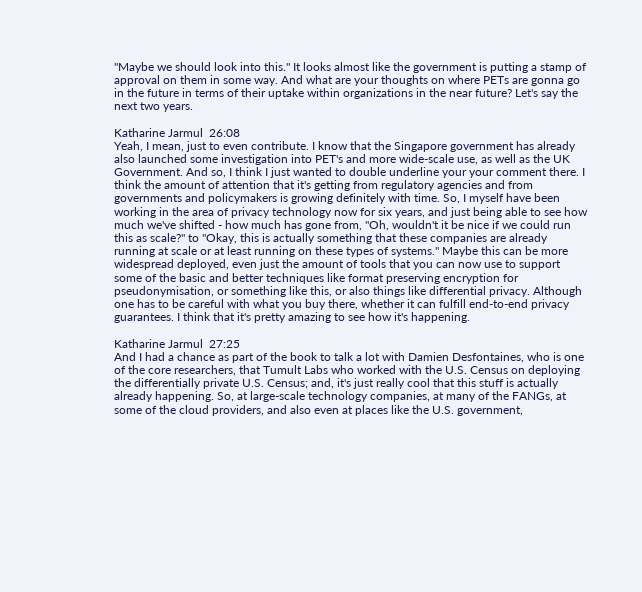"Maybe we should look into this." It looks almost like the government is putting a stamp of approval on them in some way. And what are your thoughts on where PETs are gonna go in the future in terms of their uptake within organizations in the near future? Let's say the next two years.

Katharine Jarmul  26:08
Yeah, I mean, just to even contribute. I know that the Singapore government has already also launched some investigation into PET's and more wide-scale use, as well as the UK Government. And so, I think I just wanted to double underline your your comment there. I think the amount of attention that it's getting from regulatory agencies and from governments and policymakers is growing definitely with time. So, I myself have been working in the area of privacy technology now for six years, and just being able to see how much we've shifted - how much has gone from, "Oh, wouldn't it be nice if we could run this as scale?" to "Okay, this is actually something that these companies are already running at scale or at least running on these types of systems." Maybe this can be more widespread deployed, even just the amount of tools that you can now use to support some of the basic and better techniques like format preserving encryption for pseudonymisation, or something like this, or also things like differential privacy. Although one has to be careful with what you buy there, whether it can fulfill end-to-end privacy guarantees. I think that it's pretty amazing to see how it's happening.

Katharine Jarmul  27:25
And I had a chance as part of the book to talk a lot with Damien Desfontaines, who is one of the core researchers, that Tumult Labs who worked with the U.S. Census on deploying the differentially private U.S. Census; and, it's just really cool that this stuff is actually already happening. So, at large-scale technology companies, at many of the FANGs, at some of the cloud providers, and also even at places like the U.S. government,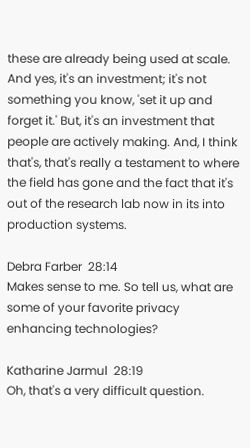these are already being used at scale. And yes, it's an investment; it's not something you know, 'set it up and forget it.' But, it's an investment that people are actively making. And, I think that's, that's really a testament to where the field has gone and the fact that it's out of the research lab now in its into production systems.

Debra Farber  28:14
Makes sense to me. So tell us, what are some of your favorite privacy enhancing technologies?

Katharine Jarmul  28:19
Oh, that's a very difficult question.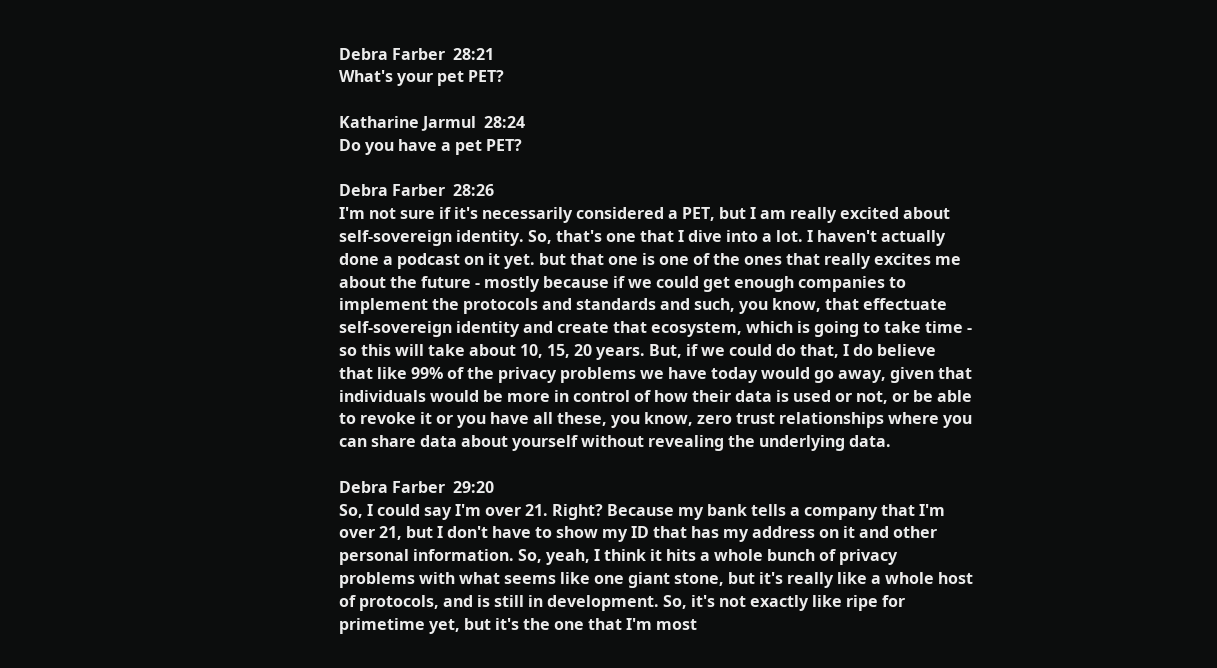Debra Farber  28:21
What's your pet PET?

Katharine Jarmul  28:24
Do you have a pet PET?

Debra Farber  28:26
I'm not sure if it's necessarily considered a PET, but I am really excited about self-sovereign identity. So, that's one that I dive into a lot. I haven't actually done a podcast on it yet. but that one is one of the ones that really excites me about the future - mostly because if we could get enough companies to implement the protocols and standards and such, you know, that effectuate self-sovereign identity and create that ecosystem, which is going to take time - so this will take about 10, 15, 20 years. But, if we could do that, I do believe that like 99% of the privacy problems we have today would go away, given that individuals would be more in control of how their data is used or not, or be able to revoke it or you have all these, you know, zero trust relationships where you can share data about yourself without revealing the underlying data.

Debra Farber  29:20
So, I could say I'm over 21. Right? Because my bank tells a company that I'm over 21, but I don't have to show my ID that has my address on it and other personal information. So, yeah, I think it hits a whole bunch of privacy problems with what seems like one giant stone, but it's really like a whole host of protocols, and is still in development. So, it's not exactly like ripe for primetime yet, but it's the one that I'm most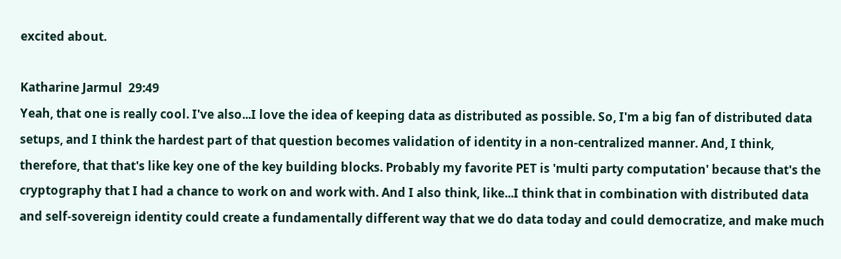excited about.

Katharine Jarmul  29:49
Yeah, that one is really cool. I've also...I love the idea of keeping data as distributed as possible. So, I'm a big fan of distributed data setups, and I think the hardest part of that question becomes validation of identity in a non-centralized manner. And, I think, therefore, that that's like key one of the key building blocks. Probably my favorite PET is 'multi party computation' because that's the cryptography that I had a chance to work on and work with. And I also think, like...I think that in combination with distributed data and self-sovereign identity could create a fundamentally different way that we do data today and could democratize, and make much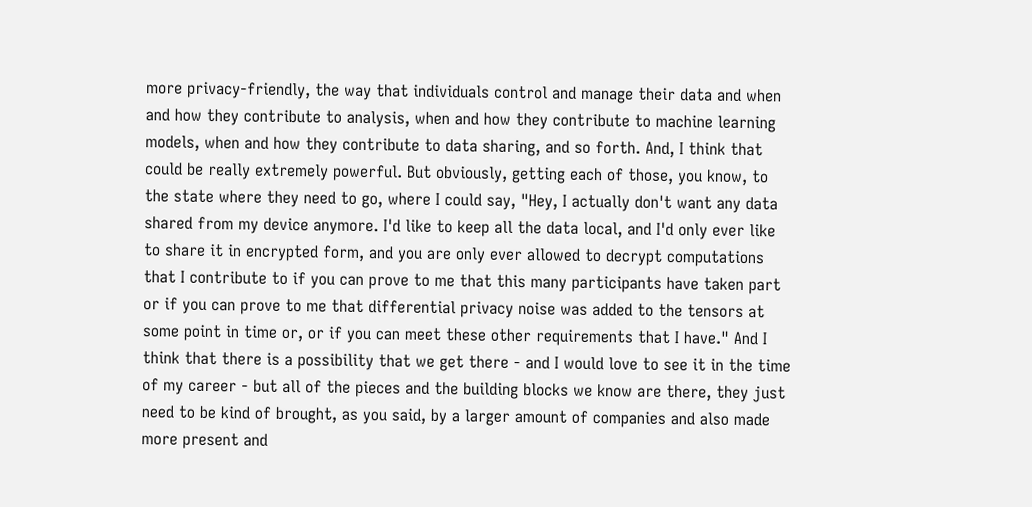more privacy-friendly, the way that individuals control and manage their data and when and how they contribute to analysis, when and how they contribute to machine learning models, when and how they contribute to data sharing, and so forth. And, I think that could be really extremely powerful. But obviously, getting each of those, you know, to the state where they need to go, where I could say, "Hey, I actually don't want any data shared from my device anymore. I'd like to keep all the data local, and I'd only ever like to share it in encrypted form, and you are only ever allowed to decrypt computations that I contribute to if you can prove to me that this many participants have taken part or if you can prove to me that differential privacy noise was added to the tensors at some point in time or, or if you can meet these other requirements that I have." And I think that there is a possibility that we get there - and I would love to see it in the time of my career - but all of the pieces and the building blocks we know are there, they just need to be kind of brought, as you said, by a larger amount of companies and also made more present and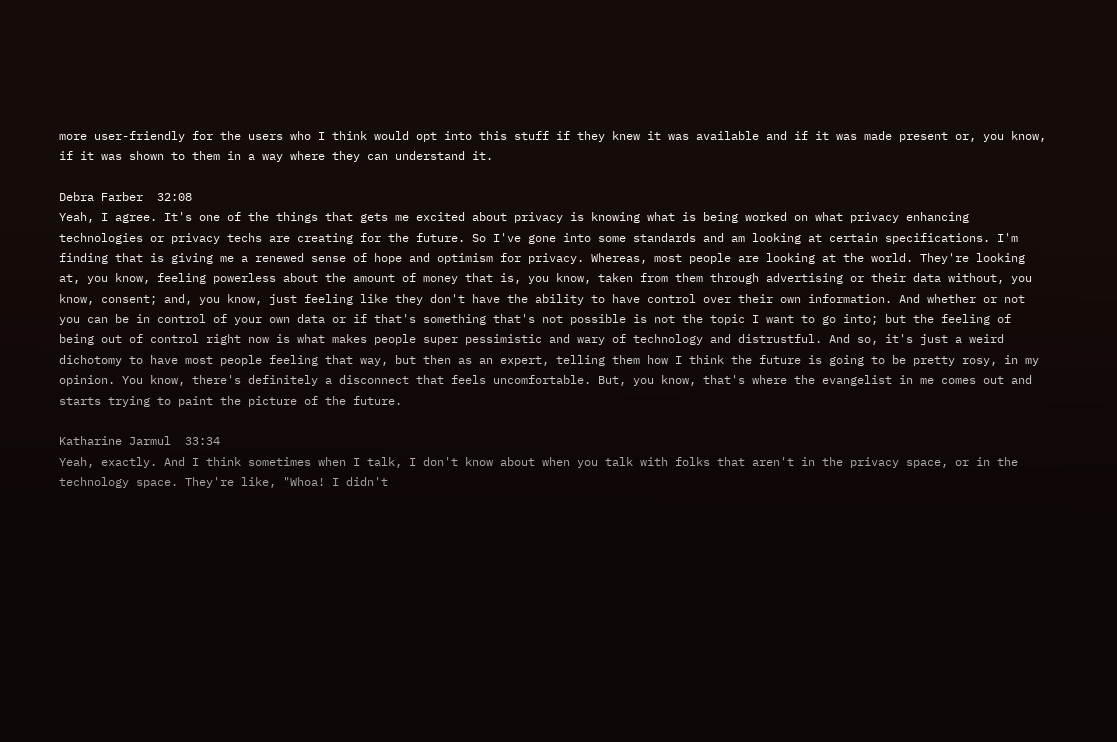more user-friendly for the users who I think would opt into this stuff if they knew it was available and if it was made present or, you know, if it was shown to them in a way where they can understand it.

Debra Farber  32:08
Yeah, I agree. It's one of the things that gets me excited about privacy is knowing what is being worked on what privacy enhancing technologies or privacy techs are creating for the future. So I've gone into some standards and am looking at certain specifications. I'm finding that is giving me a renewed sense of hope and optimism for privacy. Whereas, most people are looking at the world. They're looking at, you know, feeling powerless about the amount of money that is, you know, taken from them through advertising or their data without, you know, consent; and, you know, just feeling like they don't have the ability to have control over their own information. And whether or not you can be in control of your own data or if that's something that's not possible is not the topic I want to go into; but the feeling of being out of control right now is what makes people super pessimistic and wary of technology and distrustful. And so, it's just a weird dichotomy to have most people feeling that way, but then as an expert, telling them how I think the future is going to be pretty rosy, in my opinion. You know, there's definitely a disconnect that feels uncomfortable. But, you know, that's where the evangelist in me comes out and starts trying to paint the picture of the future.

Katharine Jarmul  33:34
Yeah, exactly. And I think sometimes when I talk, I don't know about when you talk with folks that aren't in the privacy space, or in the technology space. They're like, "Whoa! I didn't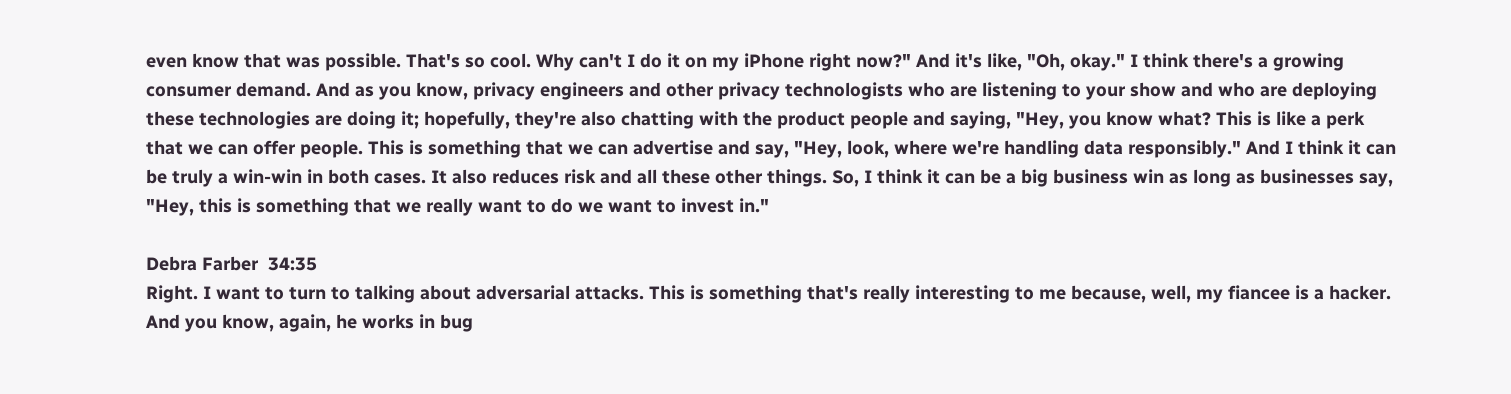even know that was possible. That's so cool. Why can't I do it on my iPhone right now?" And it's like, "Oh, okay." I think there's a growing consumer demand. And as you know, privacy engineers and other privacy technologists who are listening to your show and who are deploying these technologies are doing it; hopefully, they're also chatting with the product people and saying, "Hey, you know what? This is like a perk that we can offer people. This is something that we can advertise and say, "Hey, look, where we're handling data responsibly." And I think it can be truly a win-win in both cases. It also reduces risk and all these other things. So, I think it can be a big business win as long as businesses say, "Hey, this is something that we really want to do we want to invest in."

Debra Farber  34:35
Right. I want to turn to talking about adversarial attacks. This is something that's really interesting to me because, well, my fiancee is a hacker. And you know, again, he works in bug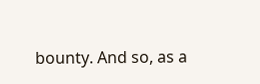bounty. And so, as a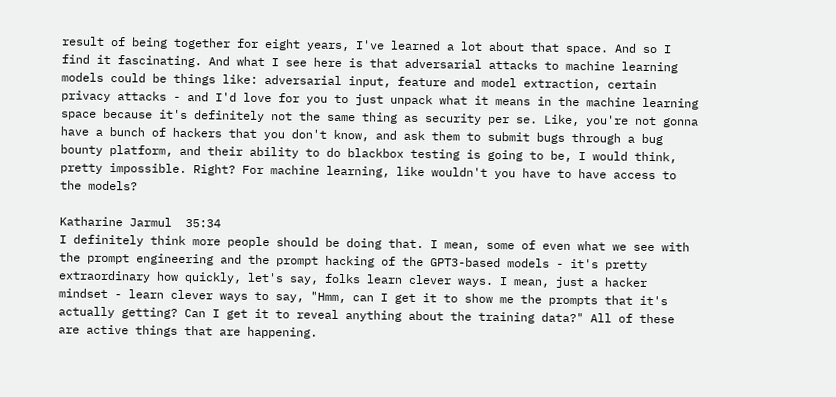result of being together for eight years, I've learned a lot about that space. And so I find it fascinating. And what I see here is that adversarial attacks to machine learning models could be things like: adversarial input, feature and model extraction, certain privacy attacks - and I'd love for you to just unpack what it means in the machine learning space because it's definitely not the same thing as security per se. Like, you're not gonna have a bunch of hackers that you don't know, and ask them to submit bugs through a bug bounty platform, and their ability to do blackbox testing is going to be, I would think, pretty impossible. Right? For machine learning, like wouldn't you have to have access to the models?

Katharine Jarmul  35:34
I definitely think more people should be doing that. I mean, some of even what we see with the prompt engineering and the prompt hacking of the GPT3-based models - it's pretty extraordinary how quickly, let's say, folks learn clever ways. I mean, just a hacker mindset - learn clever ways to say, "Hmm, can I get it to show me the prompts that it's actually getting? Can I get it to reveal anything about the training data?" All of these are active things that are happening.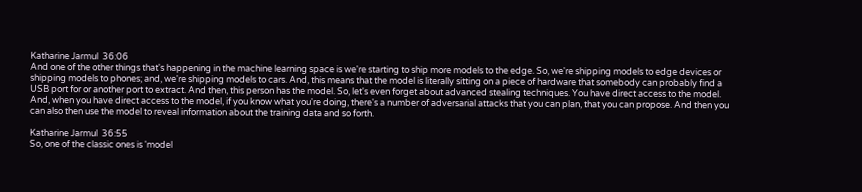Katharine Jarmul  36:06
And one of the other things that's happening in the machine learning space is we're starting to ship more models to the edge. So, we're shipping models to edge devices or shipping models to phones; and, we're shipping models to cars. And, this means that the model is literally sitting on a piece of hardware that somebody can probably find a USB port for or another port to extract. And then, this person has the model. So, let's even forget about advanced stealing techniques. You have direct access to the model. And, when you have direct access to the model, if you know what you're doing, there's a number of adversarial attacks that you can plan, that you can propose. And then you can also then use the model to reveal information about the training data and so forth.

Katharine Jarmul  36:55
So, one of the classic ones is 'model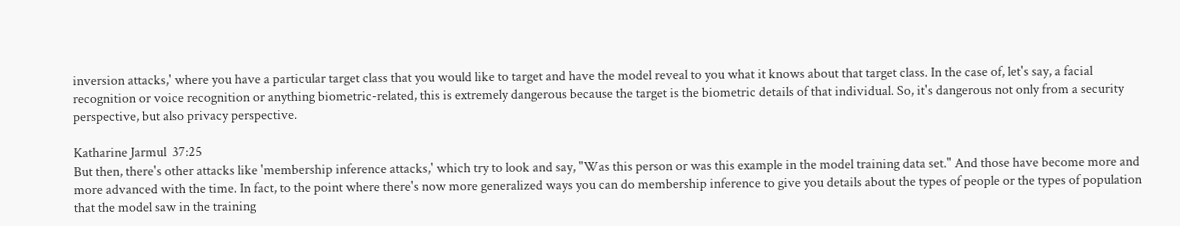inversion attacks,' where you have a particular target class that you would like to target and have the model reveal to you what it knows about that target class. In the case of, let's say, a facial recognition or voice recognition or anything biometric-related, this is extremely dangerous because the target is the biometric details of that individual. So, it's dangerous not only from a security perspective, but also privacy perspective.

Katharine Jarmul  37:25
But then, there's other attacks like 'membership inference attacks,' which try to look and say, "Was this person or was this example in the model training data set." And those have become more and more advanced with the time. In fact, to the point where there's now more generalized ways you can do membership inference to give you details about the types of people or the types of population that the model saw in the training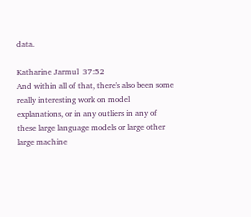data.

Katharine Jarmul  37:52
And within all of that, there's also been some really interesting work on model explanations, or in any outliers in any of these large language models or large other large machine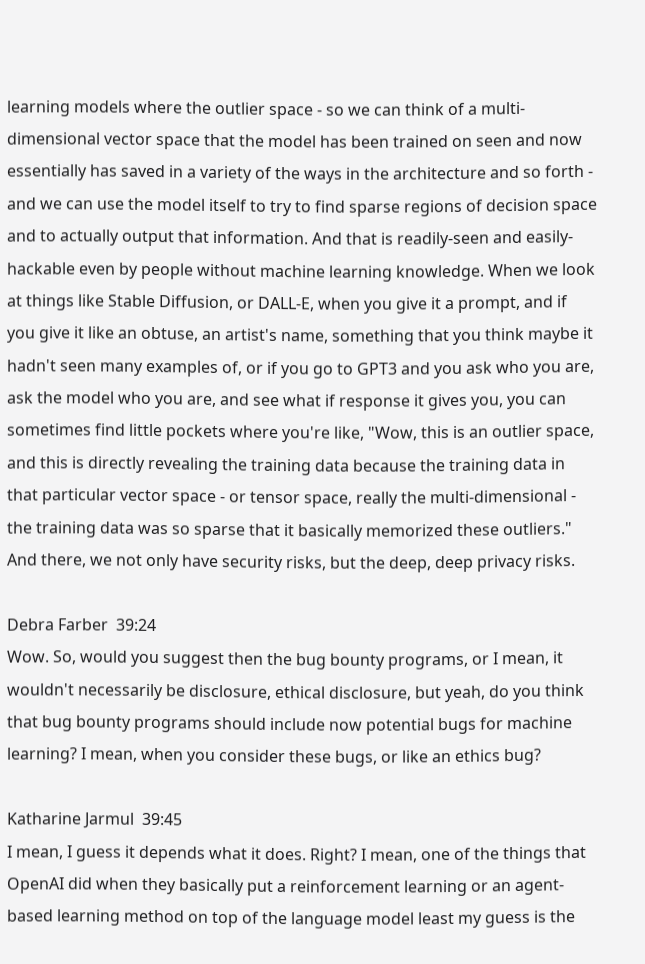learning models where the outlier space - so we can think of a multi-dimensional vector space that the model has been trained on seen and now essentially has saved in a variety of the ways in the architecture and so forth - and we can use the model itself to try to find sparse regions of decision space and to actually output that information. And that is readily-seen and easily-hackable even by people without machine learning knowledge. When we look at things like Stable Diffusion, or DALL-E, when you give it a prompt, and if you give it like an obtuse, an artist's name, something that you think maybe it hadn't seen many examples of, or if you go to GPT3 and you ask who you are, ask the model who you are, and see what if response it gives you, you can sometimes find little pockets where you're like, "Wow, this is an outlier space, and this is directly revealing the training data because the training data in that particular vector space - or tensor space, really the multi-dimensional - the training data was so sparse that it basically memorized these outliers." And there, we not only have security risks, but the deep, deep privacy risks.

Debra Farber  39:24
Wow. So, would you suggest then the bug bounty programs, or I mean, it wouldn't necessarily be disclosure, ethical disclosure, but yeah, do you think that bug bounty programs should include now potential bugs for machine learning? I mean, when you consider these bugs, or like an ethics bug?

Katharine Jarmul  39:45
I mean, I guess it depends what it does. Right? I mean, one of the things that OpenAI did when they basically put a reinforcement learning or an agent-based learning method on top of the language model least my guess is the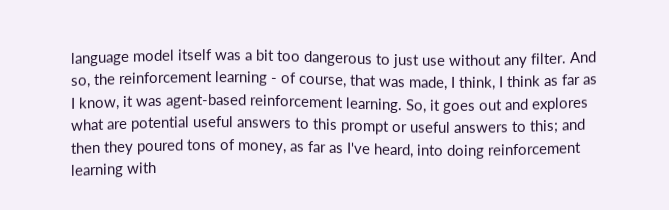language model itself was a bit too dangerous to just use without any filter. And so, the reinforcement learning - of course, that was made, I think, I think as far as I know, it was agent-based reinforcement learning. So, it goes out and explores what are potential useful answers to this prompt or useful answers to this; and then they poured tons of money, as far as I've heard, into doing reinforcement learning with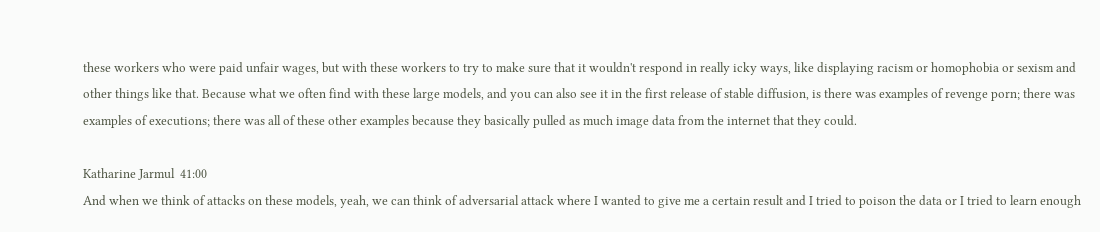these workers who were paid unfair wages, but with these workers to try to make sure that it wouldn't respond in really icky ways, like displaying racism or homophobia or sexism and other things like that. Because what we often find with these large models, and you can also see it in the first release of stable diffusion, is there was examples of revenge porn; there was examples of executions; there was all of these other examples because they basically pulled as much image data from the internet that they could.

Katharine Jarmul  41:00
And when we think of attacks on these models, yeah, we can think of adversarial attack where I wanted to give me a certain result and I tried to poison the data or I tried to learn enough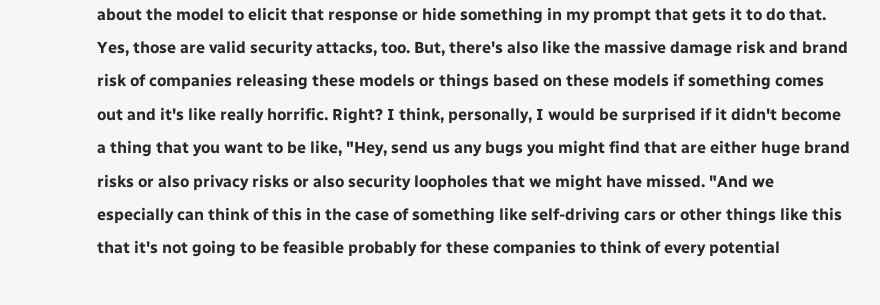about the model to elicit that response or hide something in my prompt that gets it to do that. Yes, those are valid security attacks, too. But, there's also like the massive damage risk and brand risk of companies releasing these models or things based on these models if something comes out and it's like really horrific. Right? I think, personally, I would be surprised if it didn't become a thing that you want to be like, "Hey, send us any bugs you might find that are either huge brand risks or also privacy risks or also security loopholes that we might have missed. "And we especially can think of this in the case of something like self-driving cars or other things like this that it's not going to be feasible probably for these companies to think of every potential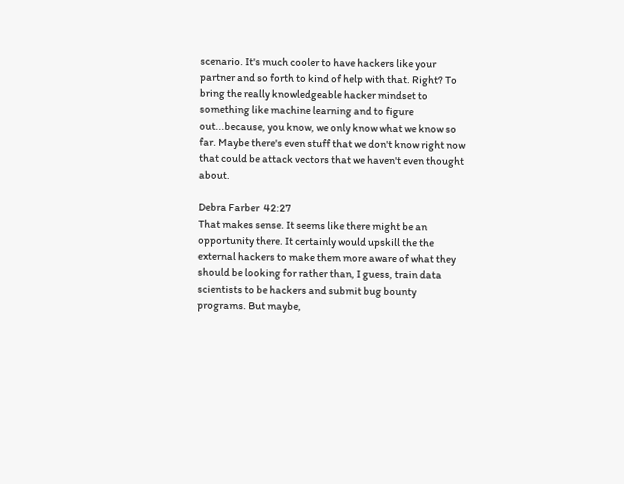scenario. It's much cooler to have hackers like your partner and so forth to kind of help with that. Right? To bring the really knowledgeable hacker mindset to something like machine learning and to figure out...because, you know, we only know what we know so far. Maybe there's even stuff that we don't know right now that could be attack vectors that we haven't even thought about.

Debra Farber  42:27
That makes sense. It seems like there might be an opportunity there. It certainly would upskill the the external hackers to make them more aware of what they should be looking for rather than, I guess, train data scientists to be hackers and submit bug bounty programs. But maybe,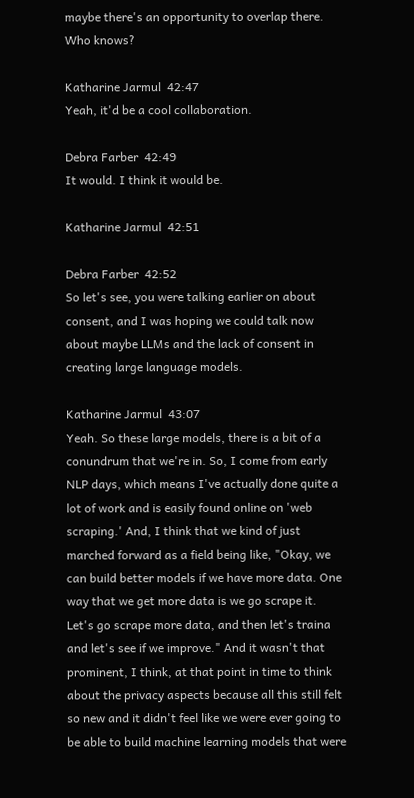maybe there's an opportunity to overlap there. Who knows?

Katharine Jarmul  42:47
Yeah, it'd be a cool collaboration.

Debra Farber  42:49
It would. I think it would be.

Katharine Jarmul  42:51

Debra Farber  42:52
So let's see, you were talking earlier on about consent, and I was hoping we could talk now about maybe LLMs and the lack of consent in creating large language models.

Katharine Jarmul  43:07
Yeah. So these large models, there is a bit of a conundrum that we're in. So, I come from early NLP days, which means I've actually done quite a lot of work and is easily found online on 'web scraping.' And, I think that we kind of just marched forward as a field being like, "Okay, we can build better models if we have more data. One way that we get more data is we go scrape it. Let's go scrape more data, and then let's traina and let's see if we improve." And it wasn't that prominent, I think, at that point in time to think about the privacy aspects because all this still felt so new and it didn't feel like we were ever going to be able to build machine learning models that were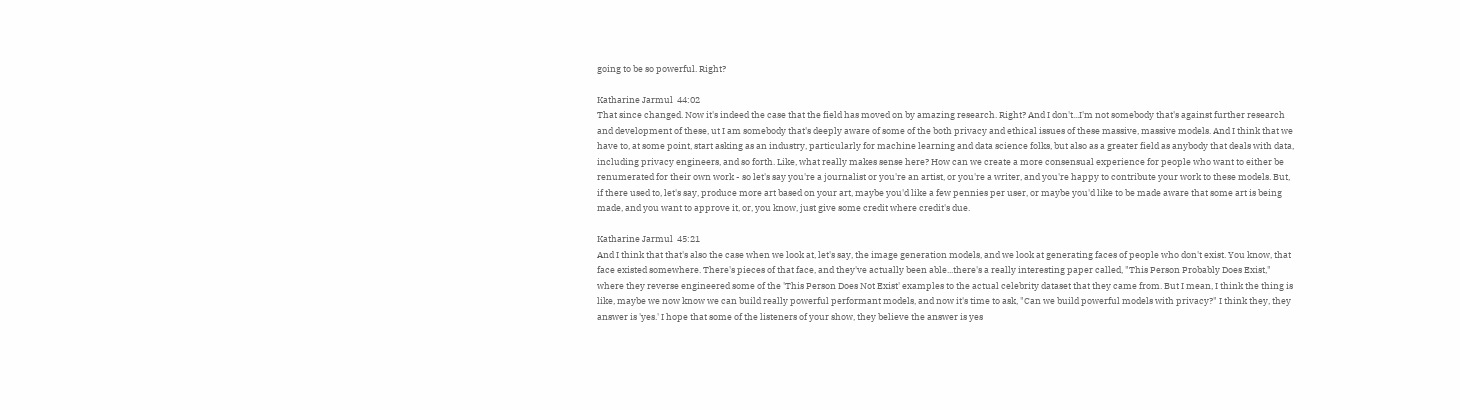going to be so powerful. Right?

Katharine Jarmul  44:02
That since changed. Now it's indeed the case that the field has moved on by amazing research. Right? And I don't...I'm not somebody that's against further research and development of these, ut I am somebody that's deeply aware of some of the both privacy and ethical issues of these massive, massive models. And I think that we have to, at some point, start asking as an industry, particularly for machine learning and data science folks, but also as a greater field as anybody that deals with data, including privacy engineers, and so forth. Like, what really makes sense here? How can we create a more consensual experience for people who want to either be renumerated for their own work - so let's say you're a journalist or you're an artist, or you're a writer, and you're happy to contribute your work to these models. But, if there used to, let's say, produce more art based on your art, maybe you'd like a few pennies per user, or maybe you'd like to be made aware that some art is being made, and you want to approve it, or, you know, just give some credit where credit's due.

Katharine Jarmul  45:21
And I think that that's also the case when we look at, let's say, the image generation models, and we look at generating faces of people who don't exist. You know, that face existed somewhere. There's pieces of that face, and they've actually been able...there's a really interesting paper called, "This Person Probably Does Exist," where they reverse engineered some of the 'This Person Does Not Exist' examples to the actual celebrity dataset that they came from. But I mean, I think the thing is like, maybe we now know we can build really powerful performant models, and now it's time to ask, "Can we build powerful models with privacy?" I think they, they answer is 'yes.' I hope that some of the listeners of your show, they believe the answer is yes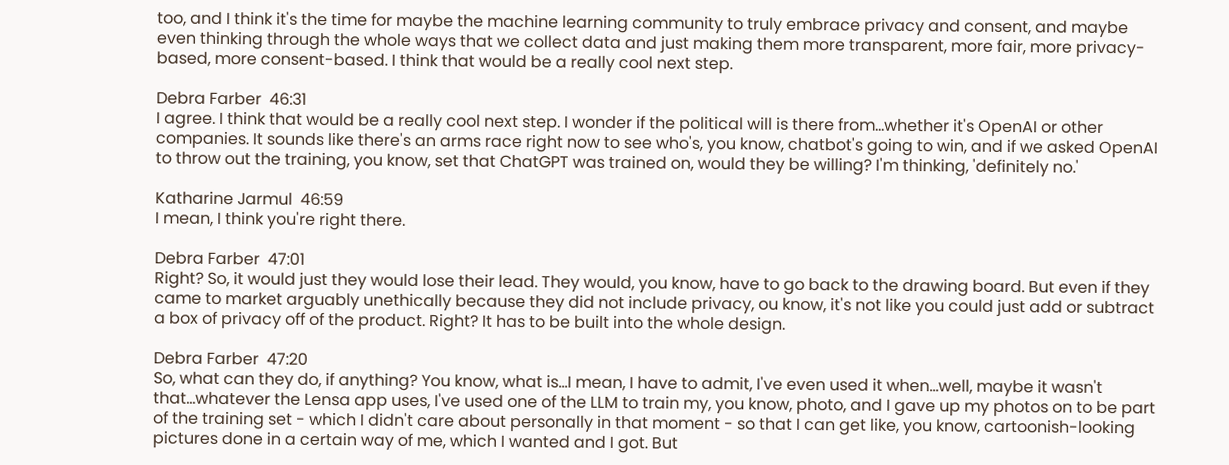too, and I think it's the time for maybe the machine learning community to truly embrace privacy and consent, and maybe even thinking through the whole ways that we collect data and just making them more transparent, more fair, more privacy-based, more consent-based. I think that would be a really cool next step.

Debra Farber  46:31
I agree. I think that would be a really cool next step. I wonder if the political will is there from...whether it's OpenAI or other companies. It sounds like there's an arms race right now to see who's, you know, chatbot's going to win, and if we asked OpenAI to throw out the training, you know, set that ChatGPT was trained on, would they be willing? I'm thinking, 'definitely no.'

Katharine Jarmul  46:59
I mean, I think you're right there.

Debra Farber  47:01
Right? So, it would just they would lose their lead. They would, you know, have to go back to the drawing board. But even if they came to market arguably unethically because they did not include privacy, ou know, it's not like you could just add or subtract a box of privacy off of the product. Right? It has to be built into the whole design.

Debra Farber  47:20
So, what can they do, if anything? You know, what is...I mean, I have to admit, I've even used it when...well, maybe it wasn't that...whatever the Lensa app uses, I've used one of the LLM to train my, you know, photo, and I gave up my photos on to be part of the training set - which I didn't care about personally in that moment - so that I can get like, you know, cartoonish-looking pictures done in a certain way of me, which I wanted and I got. But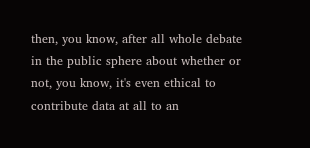then, you know, after all whole debate in the public sphere about whether or not, you know, it's even ethical to contribute data at all to an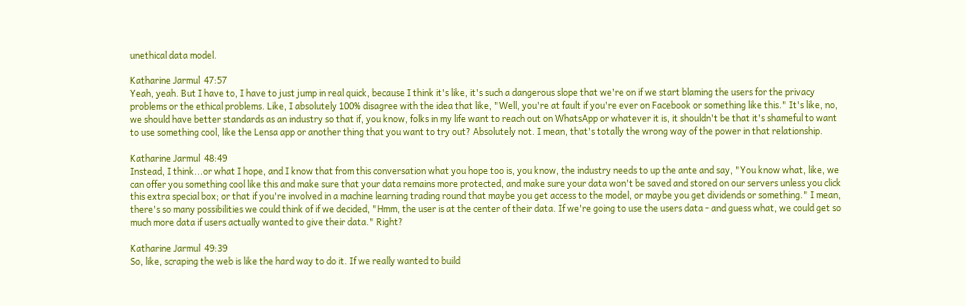unethical data model.

Katharine Jarmul  47:57
Yeah, yeah. But I have to, I have to just jump in real quick, because I think it's like, it's such a dangerous slope that we're on if we start blaming the users for the privacy problems or the ethical problems. Like, I absolutely 100% disagree with the idea that like, "Well, you're at fault if you're ever on Facebook or something like this." It's like, no, we should have better standards as an industry so that if, you know, folks in my life want to reach out on WhatsApp or whatever it is, it shouldn't be that it's shameful to want to use something cool, like the Lensa app or another thing that you want to try out? Absolutely not. I mean, that's totally the wrong way of the power in that relationship.

Katharine Jarmul  48:49
Instead, I think...or what I hope, and I know that from this conversation what you hope too is, you know, the industry needs to up the ante and say, "You know what, like, we can offer you something cool like this and make sure that your data remains more protected, and make sure your data won't be saved and stored on our servers unless you click this extra special box; or that if you're involved in a machine learning trading round that maybe you get access to the model, or maybe you get dividends or something." I mean, there's so many possibilities we could think of if we decided, "Hmm, the user is at the center of their data. If we're going to use the users data - and guess what, we could get so much more data if users actually wanted to give their data." Right?

Katharine Jarmul  49:39
So, like, scraping the web is like the hard way to do it. If we really wanted to build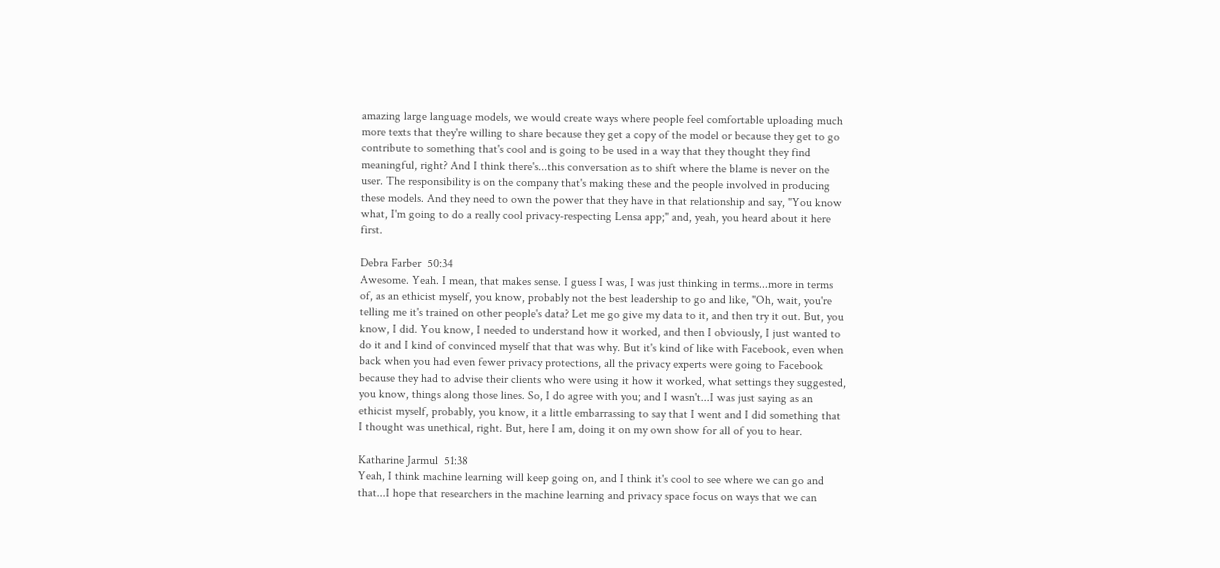amazing large language models, we would create ways where people feel comfortable uploading much more texts that they're willing to share because they get a copy of the model or because they get to go contribute to something that's cool and is going to be used in a way that they thought they find meaningful, right? And I think there's...this conversation as to shift where the blame is never on the user. The responsibility is on the company that's making these and the people involved in producing these models. And they need to own the power that they have in that relationship and say, "You know what, I'm going to do a really cool privacy-respecting Lensa app;" and, yeah, you heard about it here first.

Debra Farber  50:34
Awesome. Yeah. I mean, that makes sense. I guess I was, I was just thinking in terms...more in terms of, as an ethicist myself, you know, probably not the best leadership to go and like, "Oh, wait, you're telling me it's trained on other people's data? Let me go give my data to it, and then try it out. But, you know, I did. You know, I needed to understand how it worked, and then I obviously, I just wanted to do it and I kind of convinced myself that that was why. But it's kind of like with Facebook, even when back when you had even fewer privacy protections, all the privacy experts were going to Facebook because they had to advise their clients who were using it how it worked, what settings they suggested, you know, things along those lines. So, I do agree with you; and I wasn't...I was just saying as an ethicist myself, probably, you know, it a little embarrassing to say that I went and I did something that I thought was unethical, right. But, here I am, doing it on my own show for all of you to hear.

Katharine Jarmul  51:38
Yeah, I think machine learning will keep going on, and I think it's cool to see where we can go and that...I hope that researchers in the machine learning and privacy space focus on ways that we can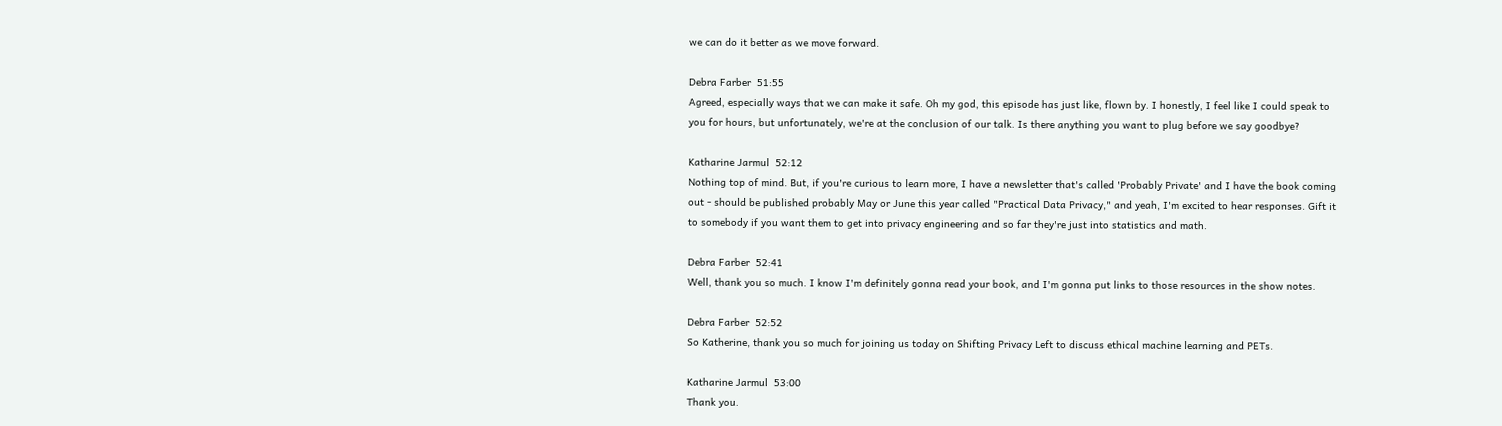we can do it better as we move forward.

Debra Farber  51:55
Agreed, especially ways that we can make it safe. Oh my god, this episode has just like, flown by. I honestly, I feel like I could speak to you for hours, but unfortunately, we're at the conclusion of our talk. Is there anything you want to plug before we say goodbye?

Katharine Jarmul  52:12
Nothing top of mind. But, if you're curious to learn more, I have a newsletter that's called 'Probably Private' and I have the book coming out - should be published probably May or June this year called "Practical Data Privacy," and yeah, I'm excited to hear responses. Gift it to somebody if you want them to get into privacy engineering and so far they're just into statistics and math.

Debra Farber  52:41
Well, thank you so much. I know I'm definitely gonna read your book, and I'm gonna put links to those resources in the show notes.

Debra Farber  52:52
So Katherine, thank you so much for joining us today on Shifting Privacy Left to discuss ethical machine learning and PETs.

Katharine Jarmul  53:00
Thank you.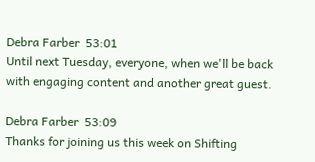Debra Farber  53:01
Until next Tuesday, everyone, when we'll be back with engaging content and another great guest.

Debra Farber  53:09
Thanks for joining us this week on Shifting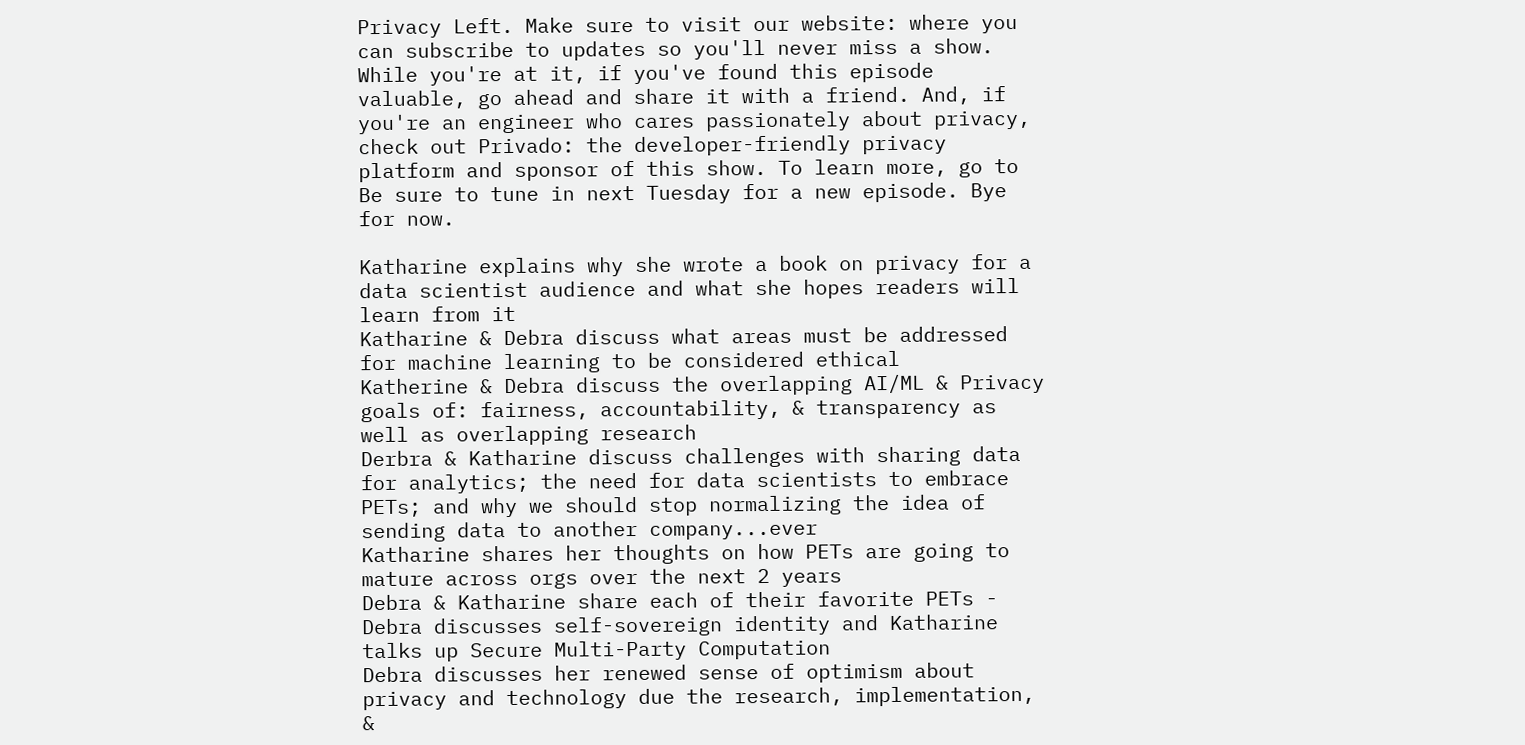Privacy Left. Make sure to visit our website: where you can subscribe to updates so you'll never miss a show. While you're at it, if you've found this episode valuable, go ahead and share it with a friend. And, if you're an engineer who cares passionately about privacy, check out Privado: the developer-friendly privacy platform and sponsor of this show. To learn more, go to Be sure to tune in next Tuesday for a new episode. Bye for now.

Katharine explains why she wrote a book on privacy for a data scientist audience and what she hopes readers will learn from it
Katharine & Debra discuss what areas must be addressed for machine learning to be considered ethical
Katherine & Debra discuss the overlapping AI/ML & Privacy goals of: fairness, accountability, & transparency as well as overlapping research
Derbra & Katharine discuss challenges with sharing data for analytics; the need for data scientists to embrace PETs; and why we should stop normalizing the idea of sending data to another company...ever
Katharine shares her thoughts on how PETs are going to mature across orgs over the next 2 years
Debra & Katharine share each of their favorite PETs - Debra discusses self-sovereign identity and Katharine talks up Secure Multi-Party Computation
Debra discusses her renewed sense of optimism about privacy and technology due the research, implementation, &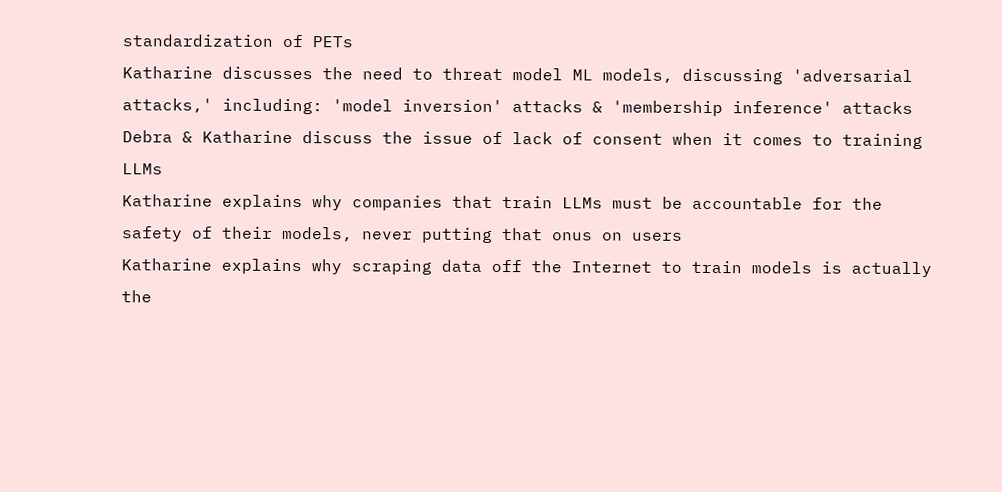standardization of PETs
Katharine discusses the need to threat model ML models, discussing 'adversarial attacks,' including: 'model inversion' attacks & 'membership inference' attacks
Debra & Katharine discuss the issue of lack of consent when it comes to training LLMs
Katharine explains why companies that train LLMs must be accountable for the safety of their models, never putting that onus on users
Katharine explains why scraping data off the Internet to train models is actually the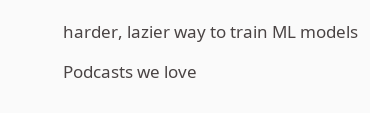harder, lazier way to train ML models

Podcasts we love